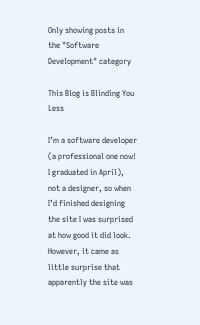Only showing posts in the "Software Development" category

This Blog is Blinding You Less

I’m a software developer (a professional one now! I graduated in April), not a designer, so when I’d finished designing the site I was surprised at how good it did look. However, it came as little surprise that apparently the site was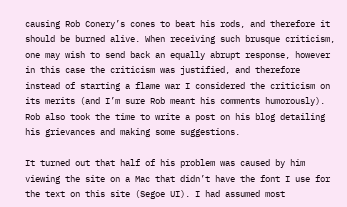causing Rob Conery’s cones to beat his rods, and therefore it should be burned alive. When receiving such brusque criticism, one may wish to send back an equally abrupt response, however in this case the criticism was justified, and therefore instead of starting a flame war I considered the criticism on its merits (and I’m sure Rob meant his comments humorously). Rob also took the time to write a post on his blog detailing his grievances and making some suggestions.

It turned out that half of his problem was caused by him viewing the site on a Mac that didn’t have the font I use for the text on this site (Segoe UI). I had assumed most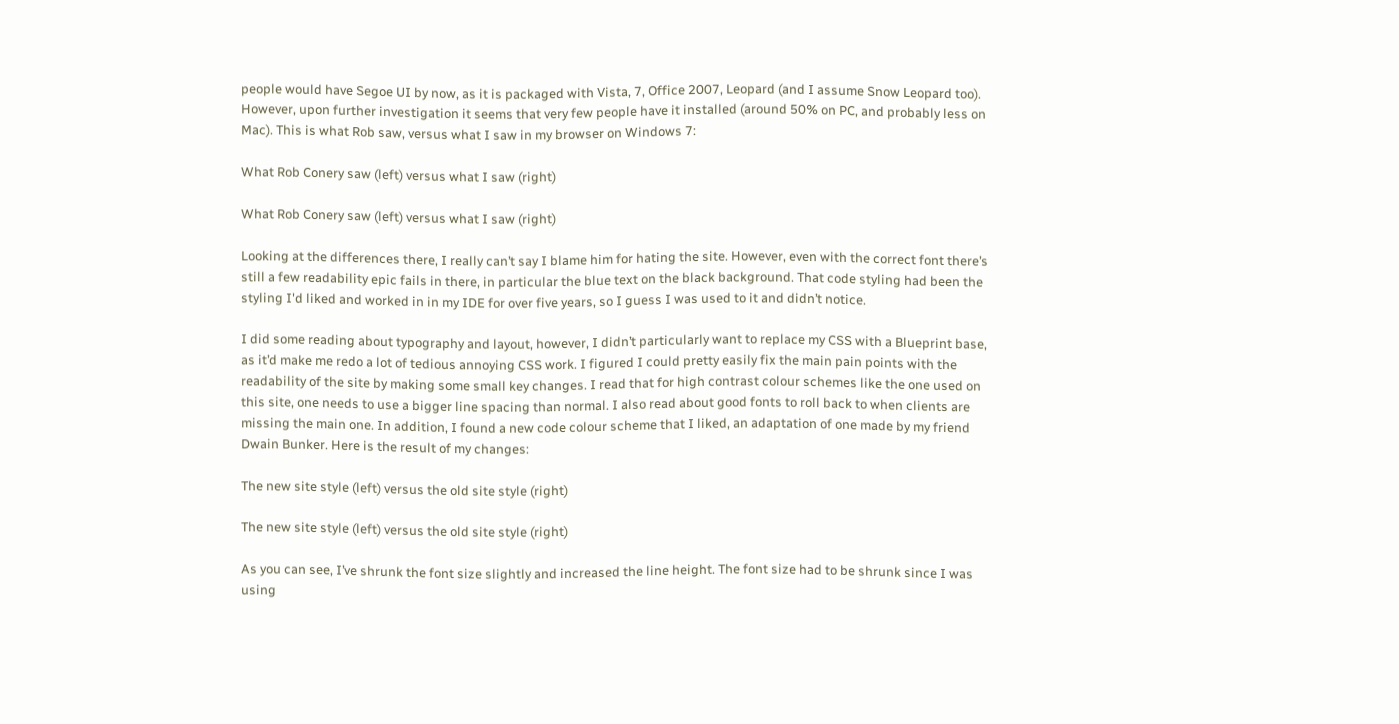people would have Segoe UI by now, as it is packaged with Vista, 7, Office 2007, Leopard (and I assume Snow Leopard too). However, upon further investigation it seems that very few people have it installed (around 50% on PC, and probably less on Mac). This is what Rob saw, versus what I saw in my browser on Windows 7:

What Rob Conery saw (left) versus what I saw (right)

What Rob Conery saw (left) versus what I saw (right)

Looking at the differences there, I really can’t say I blame him for hating the site. However, even with the correct font there’s still a few readability epic fails in there, in particular the blue text on the black background. That code styling had been the styling I'd liked and worked in in my IDE for over five years, so I guess I was used to it and didn’t notice.

I did some reading about typography and layout, however, I didn’t particularly want to replace my CSS with a Blueprint base, as it’d make me redo a lot of tedious annoying CSS work. I figured I could pretty easily fix the main pain points with the readability of the site by making some small key changes. I read that for high contrast colour schemes like the one used on this site, one needs to use a bigger line spacing than normal. I also read about good fonts to roll back to when clients are missing the main one. In addition, I found a new code colour scheme that I liked, an adaptation of one made by my friend Dwain Bunker. Here is the result of my changes:

The new site style (left) versus the old site style (right)

The new site style (left) versus the old site style (right)

As you can see, I’ve shrunk the font size slightly and increased the line height. The font size had to be shrunk since I was using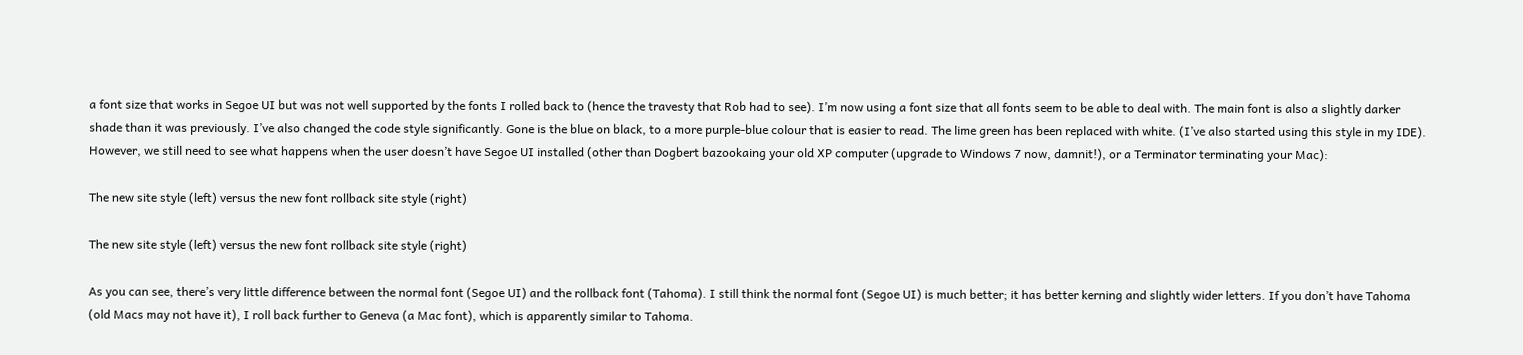a font size that works in Segoe UI but was not well supported by the fonts I rolled back to (hence the travesty that Rob had to see). I’m now using a font size that all fonts seem to be able to deal with. The main font is also a slightly darker shade than it was previously. I’ve also changed the code style significantly. Gone is the blue on black, to a more purple-blue colour that is easier to read. The lime green has been replaced with white. (I’ve also started using this style in my IDE). However, we still need to see what happens when the user doesn’t have Segoe UI installed (other than Dogbert bazookaing your old XP computer (upgrade to Windows 7 now, damnit!), or a Terminator terminating your Mac):

The new site style (left) versus the new font rollback site style (right)

The new site style (left) versus the new font rollback site style (right)

As you can see, there’s very little difference between the normal font (Segoe UI) and the rollback font (Tahoma). I still think the normal font (Segoe UI) is much better; it has better kerning and slightly wider letters. If you don’t have Tahoma (old Macs may not have it), I roll back further to Geneva (a Mac font), which is apparently similar to Tahoma.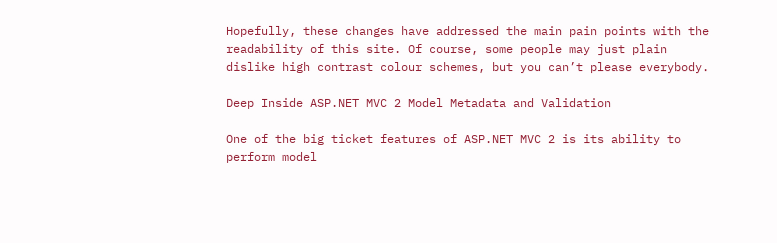Hopefully, these changes have addressed the main pain points with the readability of this site. Of course, some people may just plain dislike high contrast colour schemes, but you can’t please everybody.

Deep Inside ASP.NET MVC 2 Model Metadata and Validation

One of the big ticket features of ASP.NET MVC 2 is its ability to perform model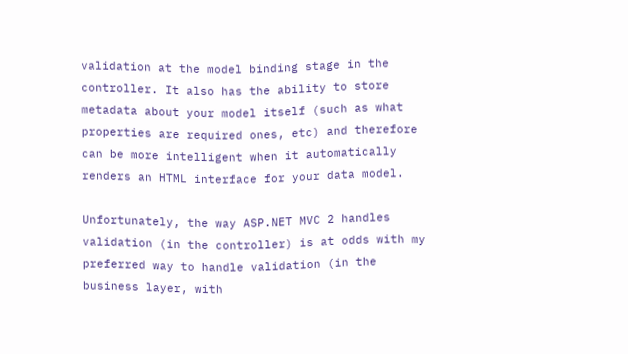validation at the model binding stage in the controller. It also has the ability to store metadata about your model itself (such as what properties are required ones, etc) and therefore can be more intelligent when it automatically renders an HTML interface for your data model.

Unfortunately, the way ASP.NET MVC 2 handles validation (in the controller) is at odds with my preferred way to handle validation (in the business layer, with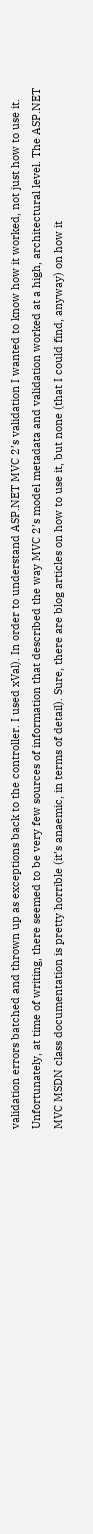validation errors batched and thrown up as exceptions back to the controller. I used xVal). In order to understand ASP.NET MVC 2’s validation I wanted to know how it worked, not just how to use it. Unfortunately, at time of writing, there seemed to be very few sources of information that described the way MVC 2’s model metadata and validation worked at a high, architectural level. The ASP.NET MVC MSDN class documentation is pretty horrible (it’s anaemic, in terms of detail). Sure, there are blog articles on how to use it, but none (that I could find, anyway) on how it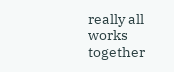really all works together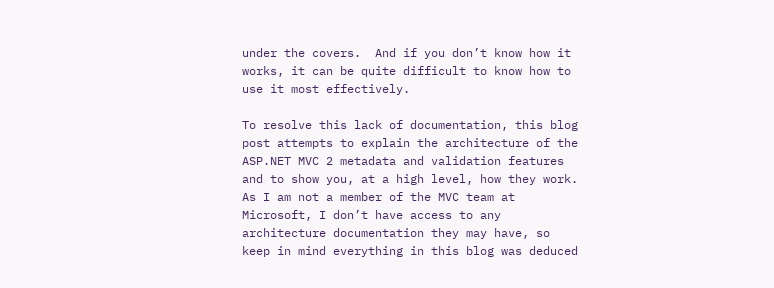under the covers.  And if you don’t know how it works, it can be quite difficult to know how to use it most effectively.

To resolve this lack of documentation, this blog post attempts to explain the architecture of the ASP.NET MVC 2 metadata and validation features and to show you, at a high level, how they work. As I am not a member of the MVC team at Microsoft, I don’t have access to any architecture documentation they may have, so keep in mind everything in this blog was deduced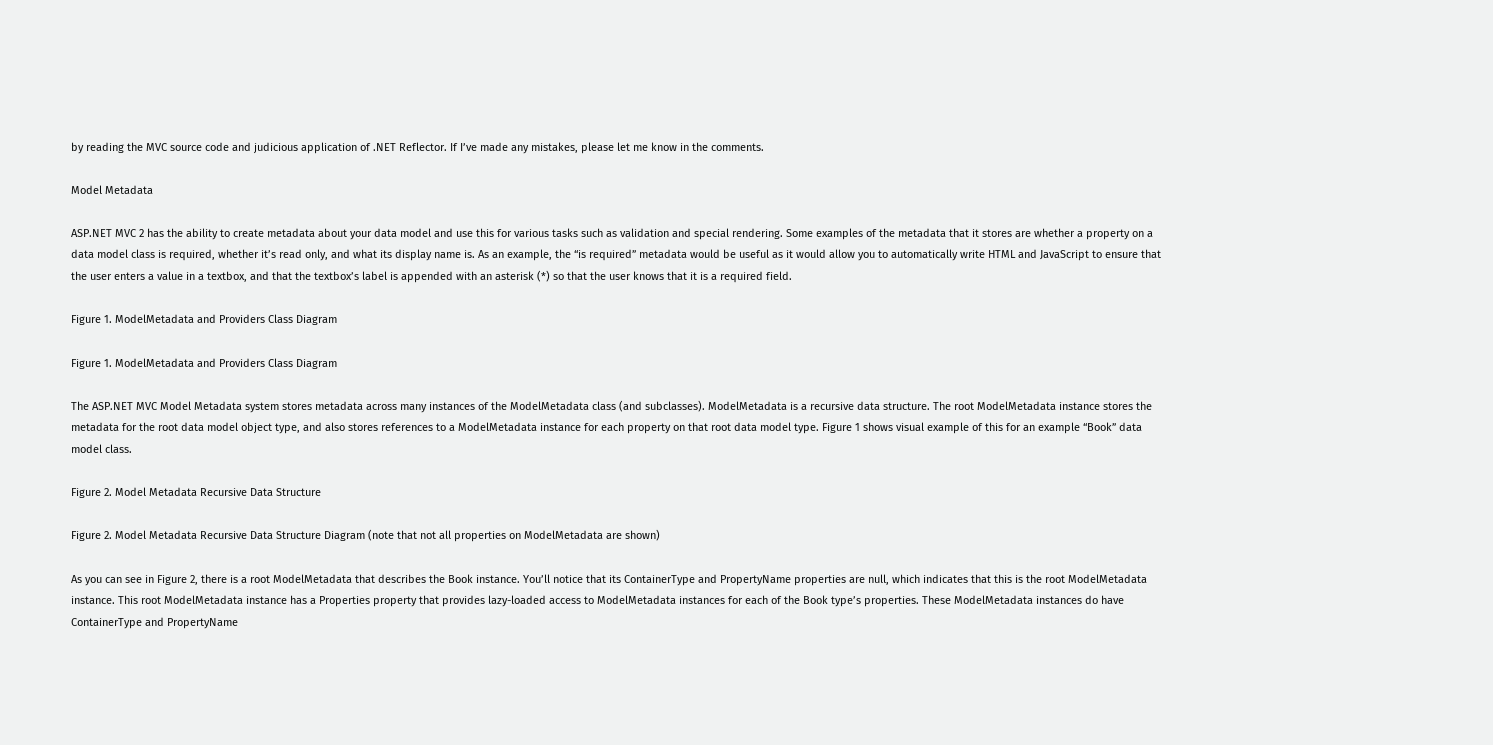by reading the MVC source code and judicious application of .NET Reflector. If I’ve made any mistakes, please let me know in the comments.

Model Metadata

ASP.NET MVC 2 has the ability to create metadata about your data model and use this for various tasks such as validation and special rendering. Some examples of the metadata that it stores are whether a property on a data model class is required, whether it’s read only, and what its display name is. As an example, the “is required” metadata would be useful as it would allow you to automatically write HTML and JavaScript to ensure that the user enters a value in a textbox, and that the textbox’s label is appended with an asterisk (*) so that the user knows that it is a required field.

Figure 1. ModelMetadata and Providers Class Diagram

Figure 1. ModelMetadata and Providers Class Diagram

The ASP.NET MVC Model Metadata system stores metadata across many instances of the ModelMetadata class (and subclasses). ModelMetadata is a recursive data structure. The root ModelMetadata instance stores the metadata for the root data model object type, and also stores references to a ModelMetadata instance for each property on that root data model type. Figure 1 shows visual example of this for an example “Book” data model class.

Figure 2. Model Metadata Recursive Data Structure

Figure 2. Model Metadata Recursive Data Structure Diagram (note that not all properties on ModelMetadata are shown)

As you can see in Figure 2, there is a root ModelMetadata that describes the Book instance. You’ll notice that its ContainerType and PropertyName properties are null, which indicates that this is the root ModelMetadata instance. This root ModelMetadata instance has a Properties property that provides lazy-loaded access to ModelMetadata instances for each of the Book type’s properties. These ModelMetadata instances do have ContainerType and PropertyName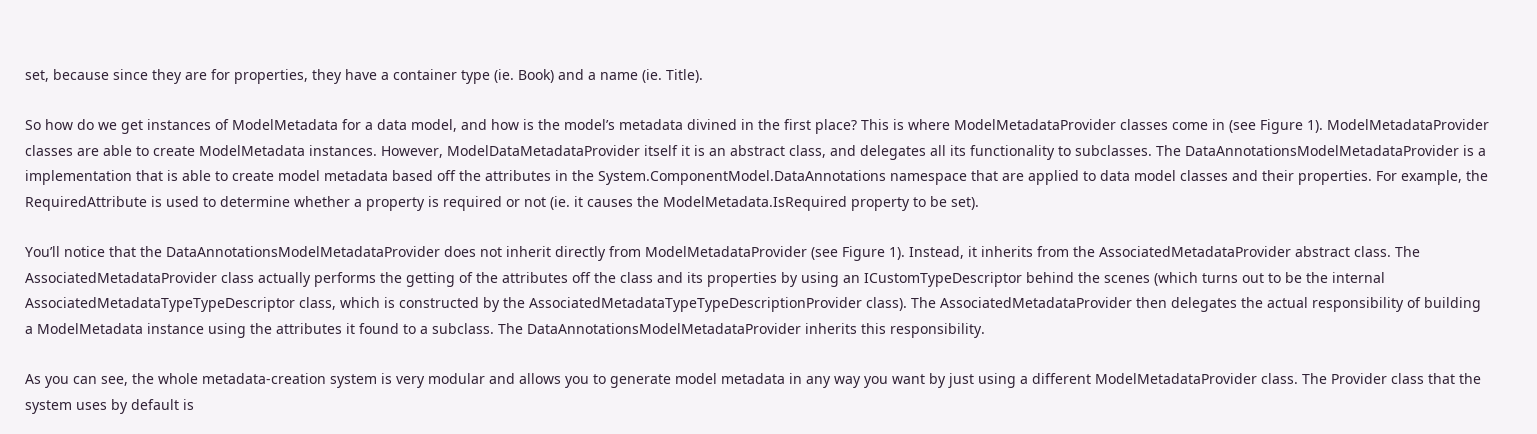set, because since they are for properties, they have a container type (ie. Book) and a name (ie. Title).

So how do we get instances of ModelMetadata for a data model, and how is the model’s metadata divined in the first place? This is where ModelMetadataProvider classes come in (see Figure 1). ModelMetadataProvider classes are able to create ModelMetadata instances. However, ModelDataMetadataProvider itself it is an abstract class, and delegates all its functionality to subclasses. The DataAnnotationsModelMetadataProvider is a implementation that is able to create model metadata based off the attributes in the System.ComponentModel.DataAnnotations namespace that are applied to data model classes and their properties. For example, the RequiredAttribute is used to determine whether a property is required or not (ie. it causes the ModelMetadata.IsRequired property to be set).

You’ll notice that the DataAnnotationsModelMetadataProvider does not inherit directly from ModelMetadataProvider (see Figure 1). Instead, it inherits from the AssociatedMetadataProvider abstract class. The AssociatedMetadataProvider class actually performs the getting of the attributes off the class and its properties by using an ICustomTypeDescriptor behind the scenes (which turns out to be the internal AssociatedMetadataTypeTypeDescriptor class, which is constructed by the AssociatedMetadataTypeTypeDescriptionProvider class). The AssociatedMetadataProvider then delegates the actual responsibility of building a ModelMetadata instance using the attributes it found to a subclass. The DataAnnotationsModelMetadataProvider inherits this responsibility.

As you can see, the whole metadata-creation system is very modular and allows you to generate model metadata in any way you want by just using a different ModelMetadataProvider class. The Provider class that the system uses by default is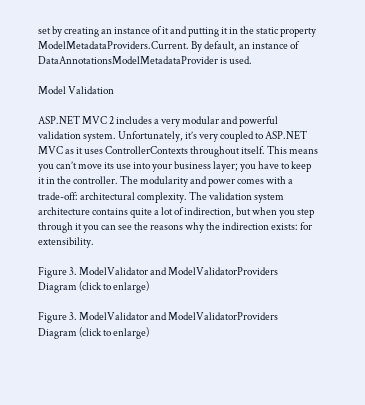set by creating an instance of it and putting it in the static property ModelMetadataProviders.Current. By default, an instance of DataAnnotationsModelMetadataProvider is used.

Model Validation

ASP.NET MVC 2 includes a very modular and powerful validation system. Unfortunately, it’s very coupled to ASP.NET MVC as it uses ControllerContexts throughout itself. This means you can’t move its use into your business layer; you have to keep it in the controller. The modularity and power comes with a trade-off: architectural complexity. The validation system architecture contains quite a lot of indirection, but when you step through it you can see the reasons why the indirection exists: for extensibility.

Figure 3. ModelValidator and ModelValidatorProviders Diagram (click to enlarge)

Figure 3. ModelValidator and ModelValidatorProviders Diagram (click to enlarge)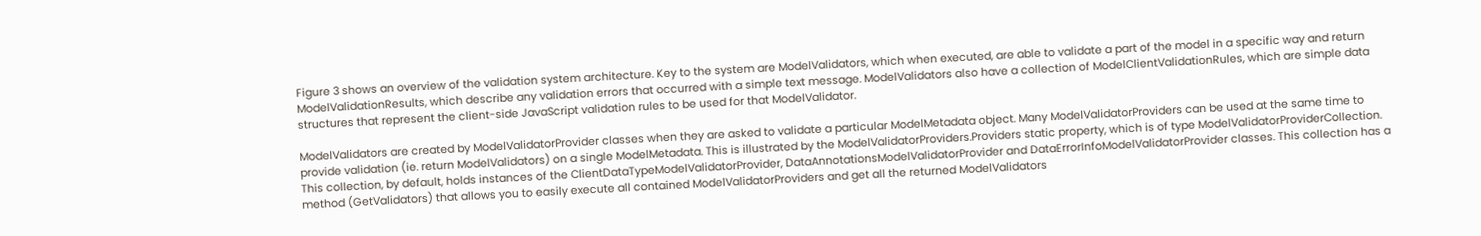Figure 3 shows an overview of the validation system architecture. Key to the system are ModelValidators, which when executed, are able to validate a part of the model in a specific way and return ModelValidationResults, which describe any validation errors that occurred with a simple text message. ModelValidators also have a collection of ModelClientValidationRules, which are simple data structures that represent the client-side JavaScript validation rules to be used for that ModelValidator.

ModelValidators are created by ModelValidatorProvider classes when they are asked to validate a particular ModelMetadata object. Many ModelValidatorProviders can be used at the same time to provide validation (ie. return ModelValidators) on a single ModelMetadata. This is illustrated by the ModelValidatorProviders.Providers static property, which is of type ModelValidatorProviderCollection. This collection, by default, holds instances of the ClientDataTypeModelValidatorProvider, DataAnnotationsModelValidatorProvider and DataErrorInfoModelValidatorProvider classes. This collection has a method (GetValidators) that allows you to easily execute all contained ModelValidatorProviders and get all the returned ModelValidators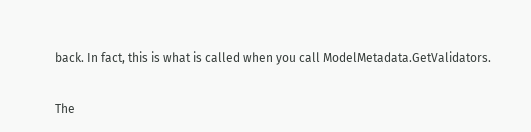back. In fact, this is what is called when you call ModelMetadata.GetValidators.

The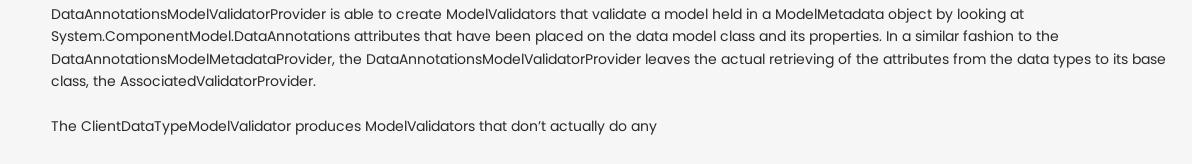DataAnnotationsModelValidatorProvider is able to create ModelValidators that validate a model held in a ModelMetadata object by looking at System.ComponentModel.DataAnnotations attributes that have been placed on the data model class and its properties. In a similar fashion to the DataAnnotationsModelMetadataProvider, the DataAnnotationsModelValidatorProvider leaves the actual retrieving of the attributes from the data types to its base class, the AssociatedValidatorProvider.

The ClientDataTypeModelValidator produces ModelValidators that don’t actually do any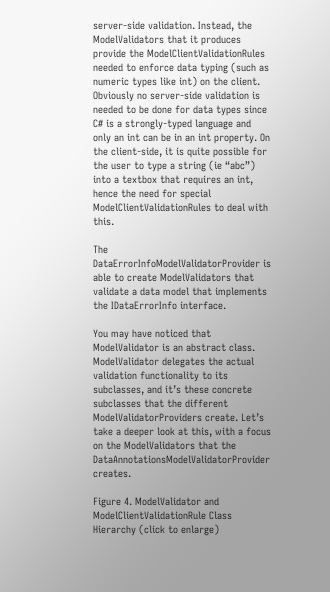server-side validation. Instead, the ModelValidators that it produces provide the ModelClientValidationRules needed to enforce data typing (such as numeric types like int) on the client. Obviously no server-side validation is needed to be done for data types since C# is a strongly-typed language and only an int can be in an int property. On the client-side, it is quite possible for the user to type a string (ie “abc”) into a textbox that requires an int, hence the need for special ModelClientValidationRules to deal with this.

The DataErrorInfoModelValidatorProvider is able to create ModelValidators that validate a data model that implements the IDataErrorInfo interface.

You may have noticed that ModelValidator is an abstract class. ModelValidator delegates the actual validation functionality to its subclasses, and it’s these concrete subclasses that the different ModelValidatorProviders create. Let’s take a deeper look at this, with a focus on the ModelValidators that the DataAnnotationsModelValidatorProvider creates.

Figure 4. ModelValidator and ModelClientValidationRule Class Hierarchy (click to enlarge)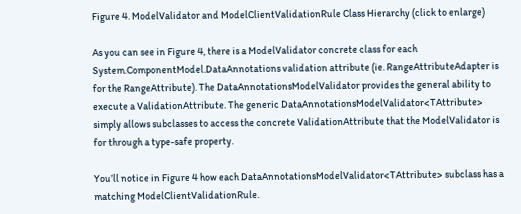Figure 4. ModelValidator and ModelClientValidationRule Class Hierarchy (click to enlarge)

As you can see in Figure 4, there is a ModelValidator concrete class for each System.ComponentModel.DataAnnotations validation attribute (ie. RangeAttributeAdapter is for the RangeAttribute). The DataAnnotationsModelValidator provides the general ability to execute a ValidationAttribute. The generic DataAnnotationsModelValidator<TAttribute> simply allows subclasses to access the concrete ValidationAttribute that the ModelValidator is for through a type-safe property.

You’ll notice in Figure 4 how each DataAnnotationsModelValidator<TAttribute> subclass has a matching ModelClientValidationRule.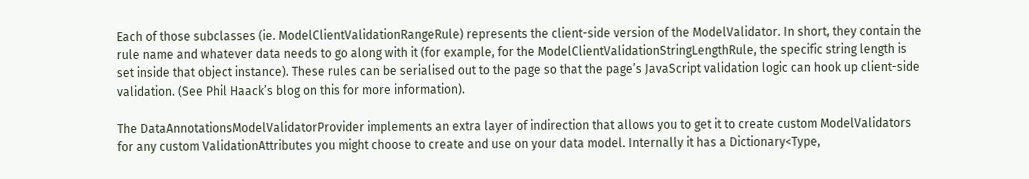Each of those subclasses (ie. ModelClientValidationRangeRule) represents the client-side version of the ModelValidator. In short, they contain the rule name and whatever data needs to go along with it (for example, for the ModelClientValidationStringLengthRule, the specific string length is set inside that object instance). These rules can be serialised out to the page so that the page’s JavaScript validation logic can hook up client-side validation. (See Phil Haack’s blog on this for more information).

The DataAnnotationsModelValidatorProvider implements an extra layer of indirection that allows you to get it to create custom ModelValidators for any custom ValidationAttributes you might choose to create and use on your data model. Internally it has a Dictionary<Type,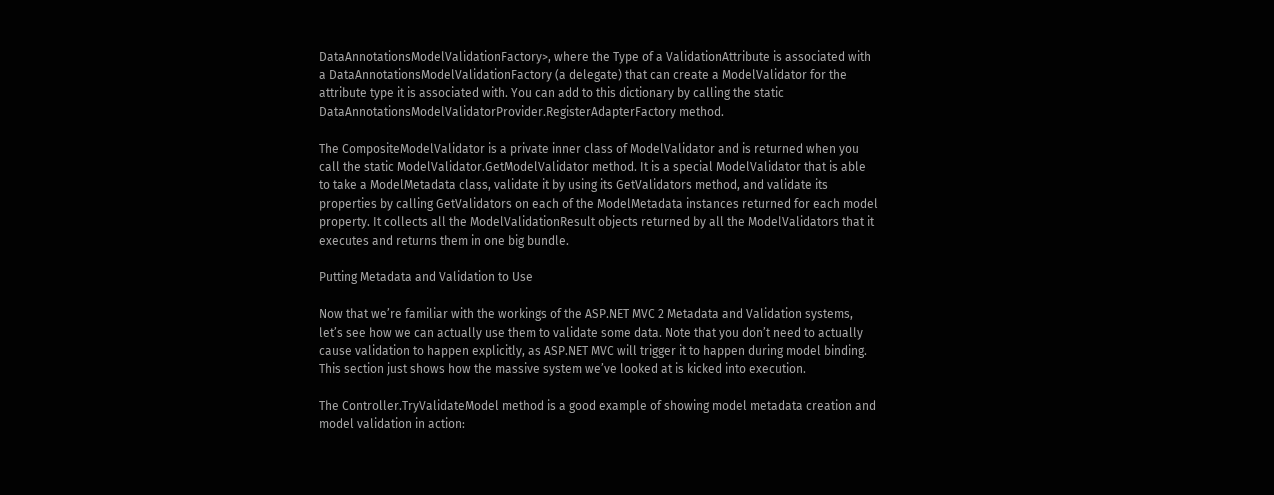DataAnnotationsModelValidationFactory>, where the Type of a ValidationAttribute is associated with a DataAnnotationsModelValidationFactory (a delegate) that can create a ModelValidator for the attribute type it is associated with. You can add to this dictionary by calling the static DataAnnotationsModelValidatorProvider.RegisterAdapterFactory method.

The CompositeModelValidator is a private inner class of ModelValidator and is returned when you call the static ModelValidator.GetModelValidator method. It is a special ModelValidator that is able to take a ModelMetadata class, validate it by using its GetValidators method, and validate its properties by calling GetValidators on each of the ModelMetadata instances returned for each model property. It collects all the ModelValidationResult objects returned by all the ModelValidators that it executes and returns them in one big bundle.

Putting Metadata and Validation to Use

Now that we’re familiar with the workings of the ASP.NET MVC 2 Metadata and Validation systems, let’s see how we can actually use them to validate some data. Note that you don’t need to actually cause validation to happen explicitly, as ASP.NET MVC will trigger it to happen during model binding. This section just shows how the massive system we’ve looked at is kicked into execution.

The Controller.TryValidateModel method is a good example of showing model metadata creation and model validation in action: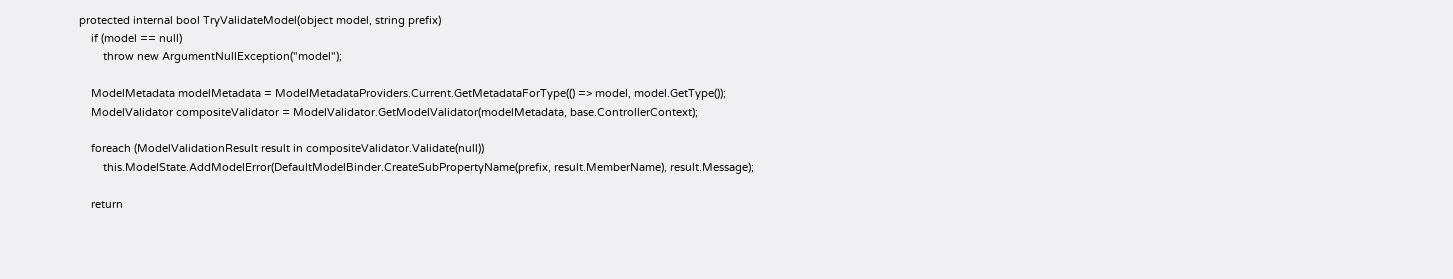protected internal bool TryValidateModel(object model, string prefix)
    if (model == null)
        throw new ArgumentNullException("model");

    ModelMetadata modelMetadata = ModelMetadataProviders.Current.GetMetadataForType(() => model, model.GetType());
    ModelValidator compositeValidator = ModelValidator.GetModelValidator(modelMetadata, base.ControllerContext);

    foreach (ModelValidationResult result in compositeValidator.Validate(null))
        this.ModelState.AddModelError(DefaultModelBinder.CreateSubPropertyName(prefix, result.MemberName), result.Message);

    return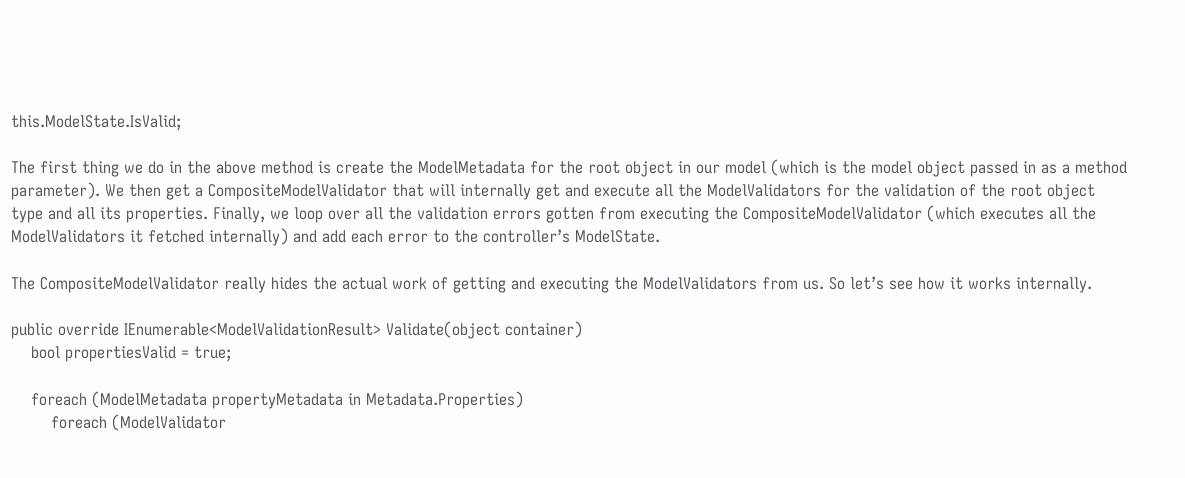this.ModelState.IsValid;

The first thing we do in the above method is create the ModelMetadata for the root object in our model (which is the model object passed in as a method parameter). We then get a CompositeModelValidator that will internally get and execute all the ModelValidators for the validation of the root object type and all its properties. Finally, we loop over all the validation errors gotten from executing the CompositeModelValidator (which executes all the ModelValidators it fetched internally) and add each error to the controller’s ModelState.

The CompositeModelValidator really hides the actual work of getting and executing the ModelValidators from us. So let’s see how it works internally.

public override IEnumerable<ModelValidationResult> Validate(object container)
    bool propertiesValid = true;

    foreach (ModelMetadata propertyMetadata in Metadata.Properties)
        foreach (ModelValidator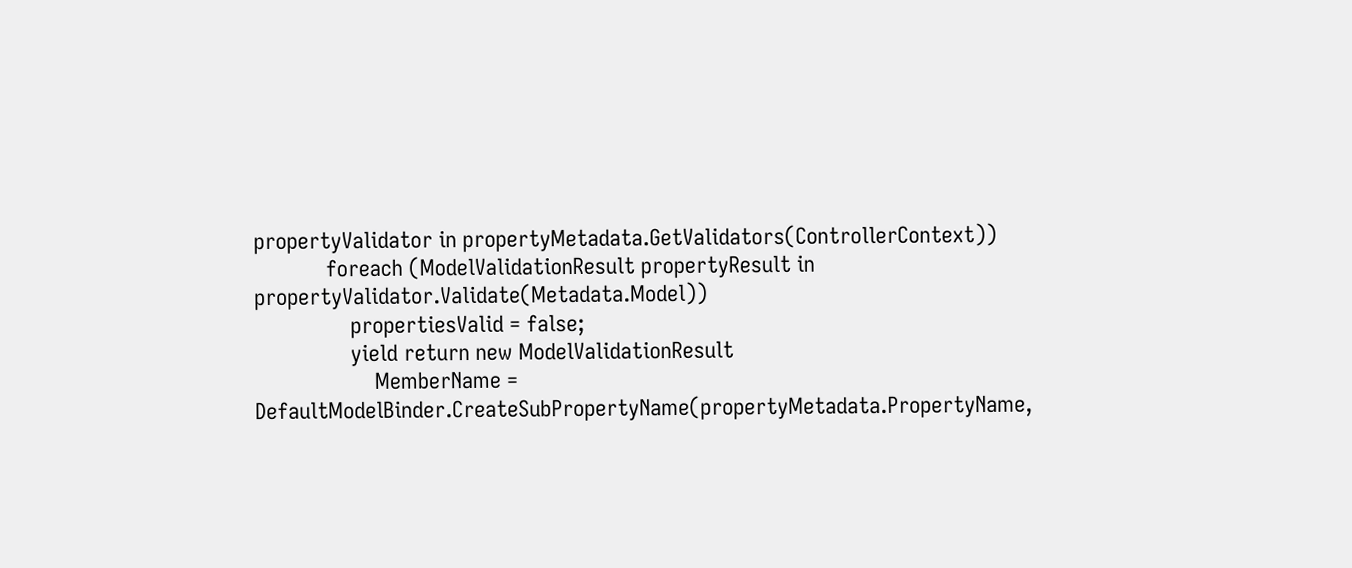propertyValidator in propertyMetadata.GetValidators(ControllerContext))
            foreach (ModelValidationResult propertyResult in propertyValidator.Validate(Metadata.Model))
                propertiesValid = false;
                yield return new ModelValidationResult
                    MemberName = DefaultModelBinder.CreateSubPropertyName(propertyMetadata.PropertyName,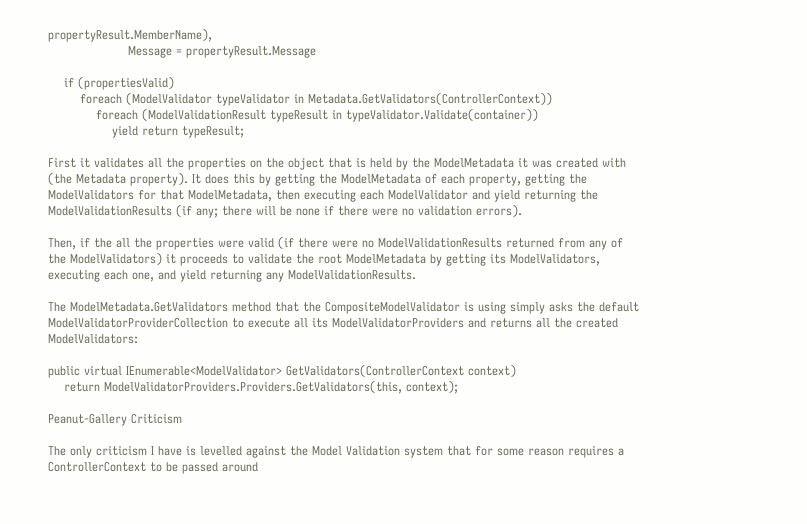propertyResult.MemberName),
                    Message = propertyResult.Message

    if (propertiesValid)
        foreach (ModelValidator typeValidator in Metadata.GetValidators(ControllerContext))
            foreach (ModelValidationResult typeResult in typeValidator.Validate(container))
                yield return typeResult;

First it validates all the properties on the object that is held by the ModelMetadata it was created with (the Metadata property). It does this by getting the ModelMetadata of each property, getting the ModelValidators for that ModelMetadata, then executing each ModelValidator and yield returning the ModelValidationResults (if any; there will be none if there were no validation errors).

Then, if the all the properties were valid (if there were no ModelValidationResults returned from any of the ModelValidators) it proceeds to validate the root ModelMetadata by getting its ModelValidators, executing each one, and yield returning any ModelValidationResults.

The ModelMetadata.GetValidators method that the CompositeModelValidator is using simply asks the default ModelValidatorProviderCollection to execute all its ModelValidatorProviders and returns all the created ModelValidators:

public virtual IEnumerable<ModelValidator> GetValidators(ControllerContext context)
    return ModelValidatorProviders.Providers.GetValidators(this, context);

Peanut-Gallery Criticism

The only criticism I have is levelled against the Model Validation system that for some reason requires a ControllerContext to be passed around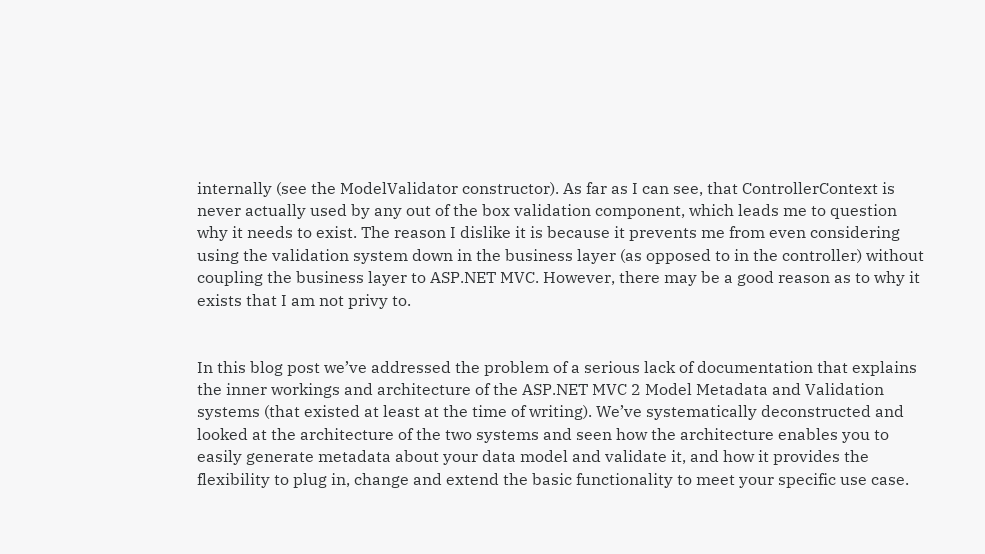internally (see the ModelValidator constructor). As far as I can see, that ControllerContext is never actually used by any out of the box validation component, which leads me to question why it needs to exist. The reason I dislike it is because it prevents me from even considering using the validation system down in the business layer (as opposed to in the controller) without coupling the business layer to ASP.NET MVC. However, there may be a good reason as to why it exists that I am not privy to.


In this blog post we’ve addressed the problem of a serious lack of documentation that explains the inner workings and architecture of the ASP.NET MVC 2 Model Metadata and Validation systems (that existed at least at the time of writing). We’ve systematically deconstructed and looked at the architecture of the two systems and seen how the architecture enables you to easily generate metadata about your data model and validate it, and how it provides the flexibility to plug in, change and extend the basic functionality to meet your specific use case.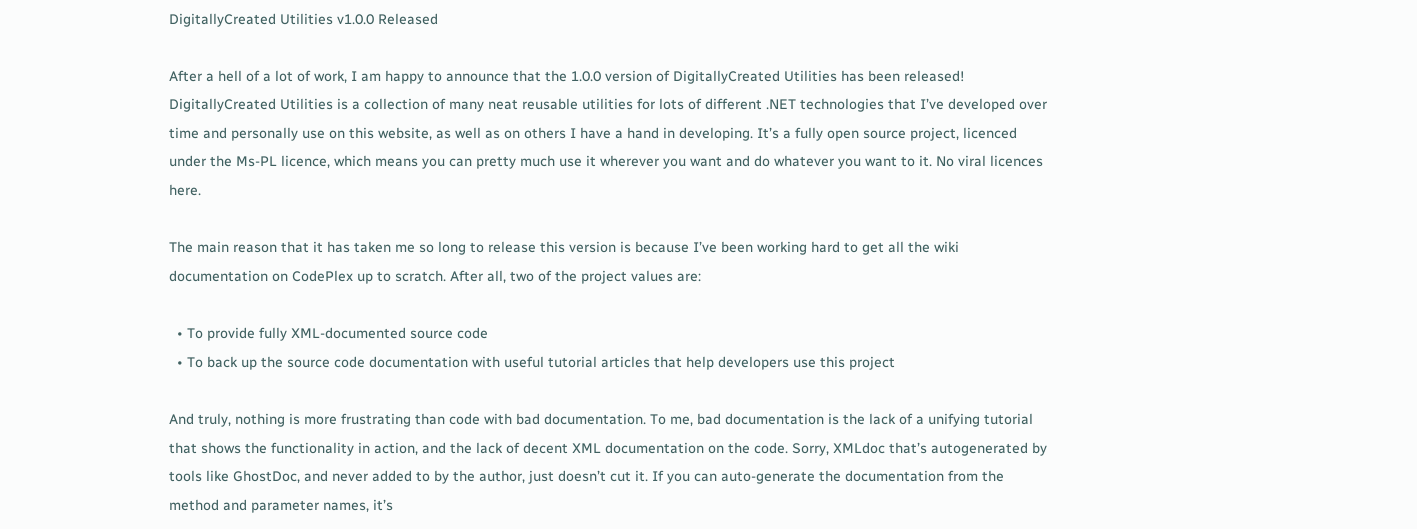DigitallyCreated Utilities v1.0.0 Released

After a hell of a lot of work, I am happy to announce that the 1.0.0 version of DigitallyCreated Utilities has been released! DigitallyCreated Utilities is a collection of many neat reusable utilities for lots of different .NET technologies that I’ve developed over time and personally use on this website, as well as on others I have a hand in developing. It’s a fully open source project, licenced under the Ms-PL licence, which means you can pretty much use it wherever you want and do whatever you want to it. No viral licences here.

The main reason that it has taken me so long to release this version is because I’ve been working hard to get all the wiki documentation on CodePlex up to scratch. After all, two of the project values are:

  • To provide fully XML-documented source code
  • To back up the source code documentation with useful tutorial articles that help developers use this project

And truly, nothing is more frustrating than code with bad documentation. To me, bad documentation is the lack of a unifying tutorial that shows the functionality in action, and the lack of decent XML documentation on the code. Sorry, XMLdoc that’s autogenerated by tools like GhostDoc, and never added to by the author, just doesn’t cut it. If you can auto-generate the documentation from the method and parameter names, it’s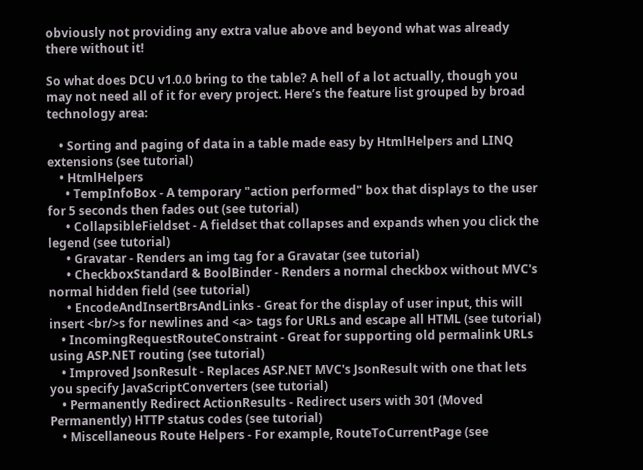obviously not providing any extra value above and beyond what was already there without it!

So what does DCU v1.0.0 bring to the table? A hell of a lot actually, though you may not need all of it for every project. Here’s the feature list grouped by broad technology area:

    • Sorting and paging of data in a table made easy by HtmlHelpers and LINQ extensions (see tutorial)
    • HtmlHelpers
      • TempInfoBox - A temporary "action performed" box that displays to the user for 5 seconds then fades out (see tutorial)
      • CollapsibleFieldset - A fieldset that collapses and expands when you click the legend (see tutorial)
      • Gravatar - Renders an img tag for a Gravatar (see tutorial)
      • CheckboxStandard & BoolBinder - Renders a normal checkbox without MVC's normal hidden field (see tutorial)
      • EncodeAndInsertBrsAndLinks - Great for the display of user input, this will insert <br/>s for newlines and <a> tags for URLs and escape all HTML (see tutorial)
    • IncomingRequestRouteConstraint - Great for supporting old permalink URLs using ASP.NET routing (see tutorial)
    • Improved JsonResult - Replaces ASP.NET MVC's JsonResult with one that lets you specify JavaScriptConverters (see tutorial)
    • Permanently Redirect ActionResults - Redirect users with 301 (Moved Permanently) HTTP status codes (see tutorial)
    • Miscellaneous Route Helpers - For example, RouteToCurrentPage (see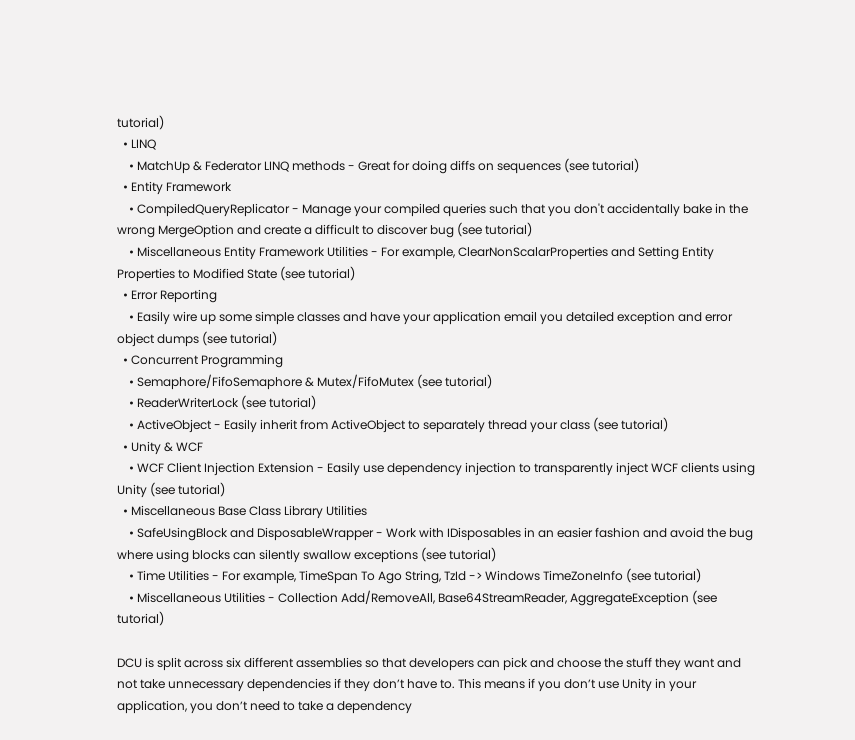tutorial)
  • LINQ
    • MatchUp & Federator LINQ methods - Great for doing diffs on sequences (see tutorial)
  • Entity Framework
    • CompiledQueryReplicator - Manage your compiled queries such that you don't accidentally bake in the wrong MergeOption and create a difficult to discover bug (see tutorial)
    • Miscellaneous Entity Framework Utilities - For example, ClearNonScalarProperties and Setting Entity Properties to Modified State (see tutorial)
  • Error Reporting
    • Easily wire up some simple classes and have your application email you detailed exception and error object dumps (see tutorial)
  • Concurrent Programming
    • Semaphore/FifoSemaphore & Mutex/FifoMutex (see tutorial)
    • ReaderWriterLock (see tutorial)
    • ActiveObject - Easily inherit from ActiveObject to separately thread your class (see tutorial)
  • Unity & WCF
    • WCF Client Injection Extension - Easily use dependency injection to transparently inject WCF clients using Unity (see tutorial)
  • Miscellaneous Base Class Library Utilities
    • SafeUsingBlock and DisposableWrapper - Work with IDisposables in an easier fashion and avoid the bug where using blocks can silently swallow exceptions (see tutorial)
    • Time Utilities - For example, TimeSpan To Ago String, TzId -> Windows TimeZoneInfo (see tutorial)
    • Miscellaneous Utilities - Collection Add/RemoveAll, Base64StreamReader, AggregateException (see tutorial)

DCU is split across six different assemblies so that developers can pick and choose the stuff they want and not take unnecessary dependencies if they don’t have to. This means if you don’t use Unity in your application, you don’t need to take a dependency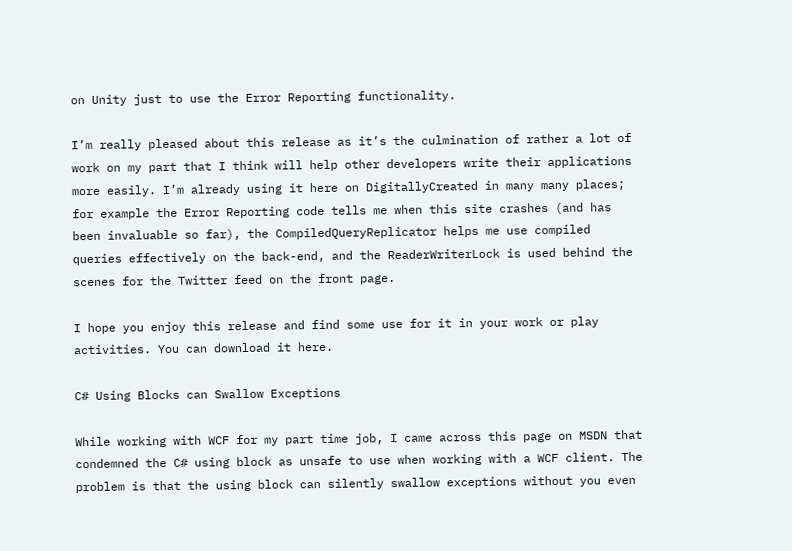on Unity just to use the Error Reporting functionality.

I’m really pleased about this release as it’s the culmination of rather a lot of work on my part that I think will help other developers write their applications more easily. I’m already using it here on DigitallyCreated in many many places; for example the Error Reporting code tells me when this site crashes (and has been invaluable so far), the CompiledQueryReplicator helps me use compiled queries effectively on the back-end, and the ReaderWriterLock is used behind the scenes for the Twitter feed on the front page.

I hope you enjoy this release and find some use for it in your work or play activities. You can download it here.

C# Using Blocks can Swallow Exceptions

While working with WCF for my part time job, I came across this page on MSDN that condemned the C# using block as unsafe to use when working with a WCF client. The problem is that the using block can silently swallow exceptions without you even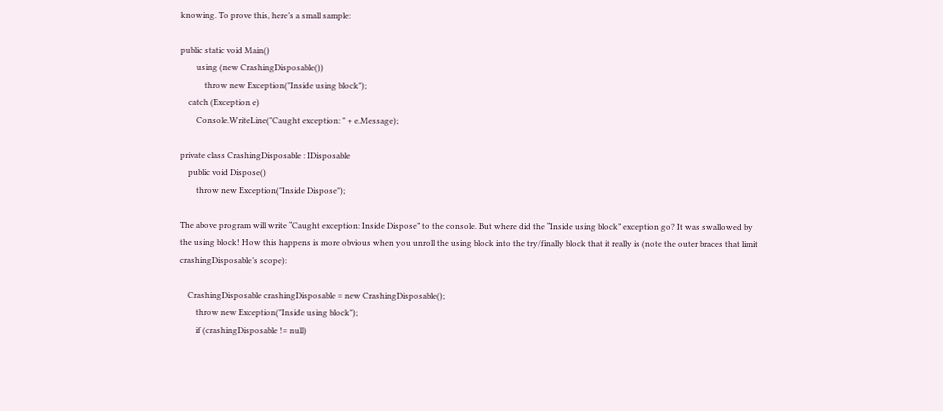knowing. To prove this, here’s a small sample:

public static void Main()
        using (new CrashingDisposable())
            throw new Exception("Inside using block");
    catch (Exception e)
        Console.WriteLine("Caught exception: " + e.Message);

private class CrashingDisposable : IDisposable
    public void Dispose()
        throw new Exception("Inside Dispose");

The above program will write “Caught exception: Inside Dispose” to the console. But where did the “Inside using block” exception go? It was swallowed by the using block! How this happens is more obvious when you unroll the using block into the try/finally block that it really is (note the outer braces that limit crashingDisposable’s scope):

    CrashingDisposable crashingDisposable = new CrashingDisposable();
        throw new Exception("Inside using block");
        if (crashingDisposable != null)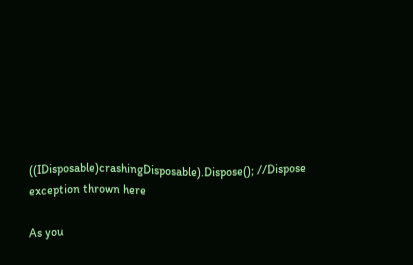((IDisposable)crashingDisposable).Dispose(); //Dispose exception thrown here

As you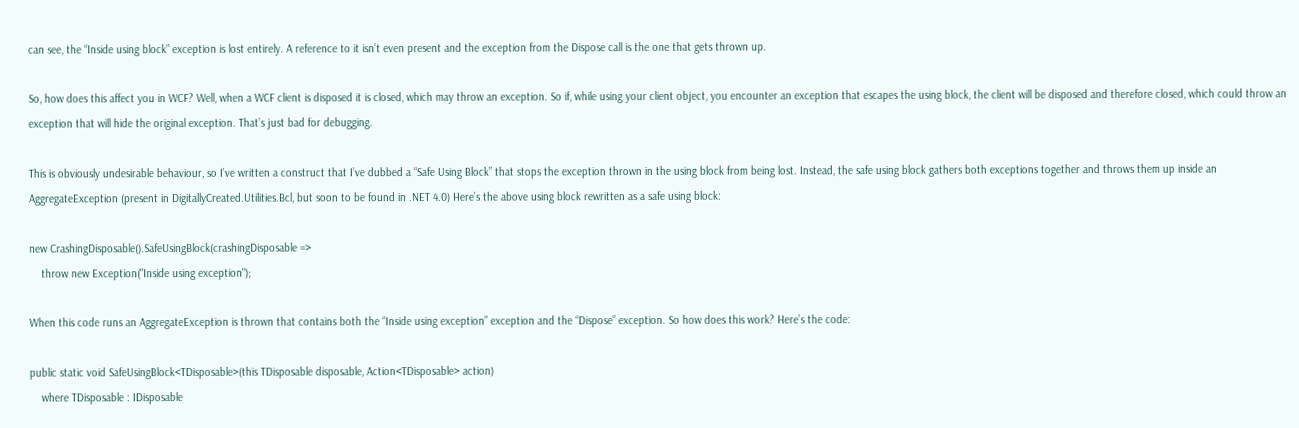can see, the “Inside using block” exception is lost entirely. A reference to it isn’t even present and the exception from the Dispose call is the one that gets thrown up.

So, how does this affect you in WCF? Well, when a WCF client is disposed it is closed, which may throw an exception. So if, while using your client object, you encounter an exception that escapes the using block, the client will be disposed and therefore closed, which could throw an exception that will hide the original exception. That’s just bad for debugging.

This is obviously undesirable behaviour, so I’ve written a construct that I’ve dubbed a “Safe Using Block” that stops the exception thrown in the using block from being lost. Instead, the safe using block gathers both exceptions together and throws them up inside an AggregateException (present in DigitallyCreated.Utilities.Bcl, but soon to be found in .NET 4.0) Here’s the above using block rewritten as a safe using block:

new CrashingDisposable().SafeUsingBlock(crashingDisposable =>
    throw new Exception("Inside using exception");

When this code runs an AggregateException is thrown that contains both the “Inside using exception” exception and the “Dispose” exception. So how does this work? Here’s the code:

public static void SafeUsingBlock<TDisposable>(this TDisposable disposable, Action<TDisposable> action)
    where TDisposable : IDisposable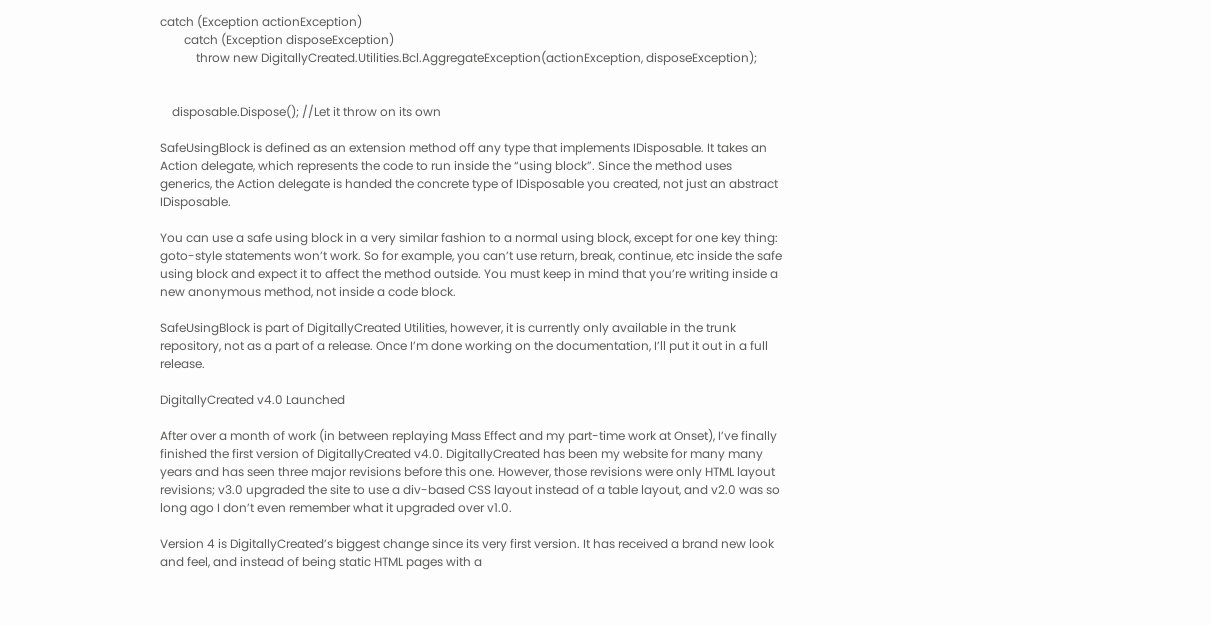catch (Exception actionException)
        catch (Exception disposeException)
            throw new DigitallyCreated.Utilities.Bcl.AggregateException(actionException, disposeException);


    disposable.Dispose(); //Let it throw on its own

SafeUsingBlock is defined as an extension method off any type that implements IDisposable. It takes an Action delegate, which represents the code to run inside the “using block”. Since the method uses generics, the Action delegate is handed the concrete type of IDisposable you created, not just an abstract IDisposable.

You can use a safe using block in a very similar fashion to a normal using block, except for one key thing: goto-style statements won’t work. So for example, you can’t use return, break, continue, etc inside the safe using block and expect it to affect the method outside. You must keep in mind that you’re writing inside a new anonymous method, not inside a code block.

SafeUsingBlock is part of DigitallyCreated Utilities, however, it is currently only available in the trunk repository, not as a part of a release. Once I’m done working on the documentation, I’ll put it out in a full release.

DigitallyCreated v4.0 Launched

After over a month of work (in between replaying Mass Effect and my part-time work at Onset), I’ve finally finished the first version of DigitallyCreated v4.0. DigitallyCreated has been my website for many many years and has seen three major revisions before this one. However, those revisions were only HTML layout revisions; v3.0 upgraded the site to use a div-based CSS layout instead of a table layout, and v2.0 was so long ago I don’t even remember what it upgraded over v1.0.

Version 4 is DigitallyCreated’s biggest change since its very first version. It has received a brand new look and feel, and instead of being static HTML pages with a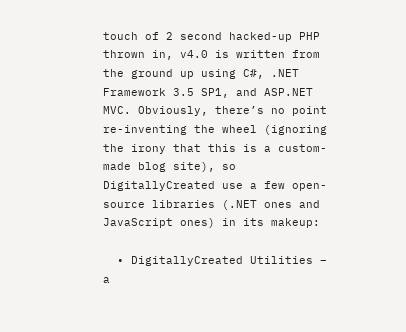touch of 2 second hacked-up PHP thrown in, v4.0 is written from the ground up using C#, .NET Framework 3.5 SP1, and ASP.NET MVC. Obviously, there’s no point re-inventing the wheel (ignoring the irony that this is a custom-made blog site), so DigitallyCreated use a few open-source libraries (.NET ones and JavaScript ones) in its makeup:

  • DigitallyCreated Utilities – a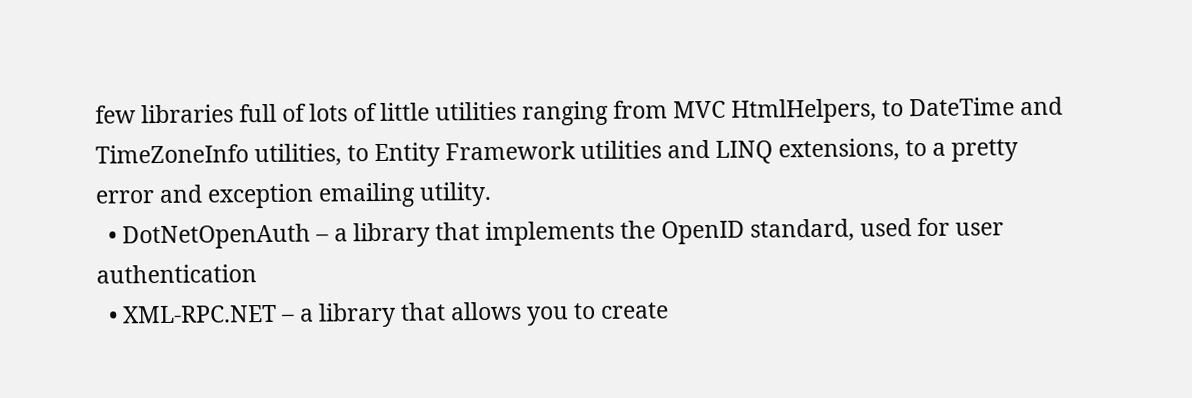few libraries full of lots of little utilities ranging from MVC HtmlHelpers, to DateTime and TimeZoneInfo utilities, to Entity Framework utilities and LINQ extensions, to a pretty error and exception emailing utility.
  • DotNetOpenAuth – a library that implements the OpenID standard, used for user authentication
  • XML-RPC.NET – a library that allows you to create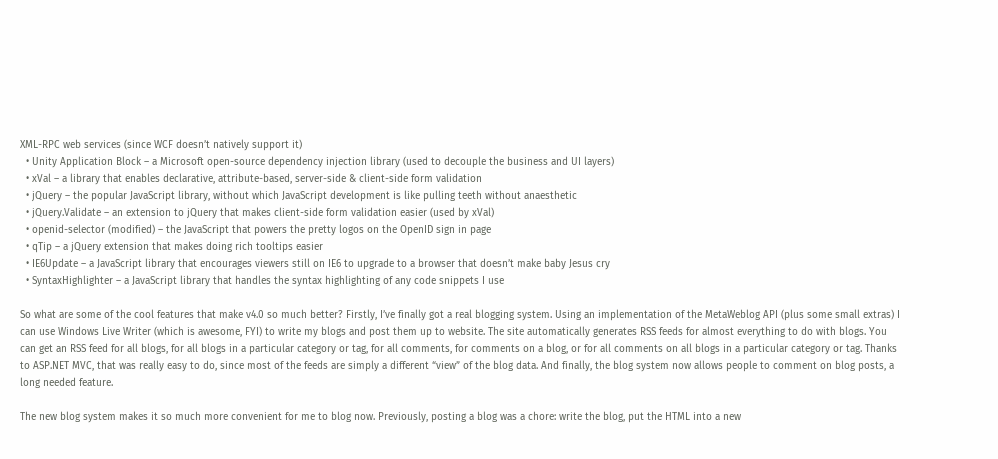XML-RPC web services (since WCF doesn’t natively support it)
  • Unity Application Block – a Microsoft open-source dependency injection library (used to decouple the business and UI layers)
  • xVal – a library that enables declarative, attribute-based, server-side & client-side form validation
  • jQuery – the popular JavaScript library, without which JavaScript development is like pulling teeth without anaesthetic
  • jQuery.Validate – an extension to jQuery that makes client-side form validation easier (used by xVal)
  • openid-selector (modified) – the JavaScript that powers the pretty logos on the OpenID sign in page
  • qTip – a jQuery extension that makes doing rich tooltips easier
  • IE6Update – a JavaScript library that encourages viewers still on IE6 to upgrade to a browser that doesn’t make baby Jesus cry
  • SyntaxHighlighter – a JavaScript library that handles the syntax highlighting of any code snippets I use

So what are some of the cool features that make v4.0 so much better? Firstly, I’ve finally got a real blogging system. Using an implementation of the MetaWeblog API (plus some small extras) I can use Windows Live Writer (which is awesome, FYI) to write my blogs and post them up to website. The site automatically generates RSS feeds for almost everything to do with blogs. You can get an RSS feed for all blogs, for all blogs in a particular category or tag, for all comments, for comments on a blog, or for all comments on all blogs in a particular category or tag. Thanks to ASP.NET MVC, that was really easy to do, since most of the feeds are simply a different “view” of the blog data. And finally, the blog system now allows people to comment on blog posts, a long needed feature.

The new blog system makes it so much more convenient for me to blog now. Previously, posting a blog was a chore: write the blog, put the HTML into a new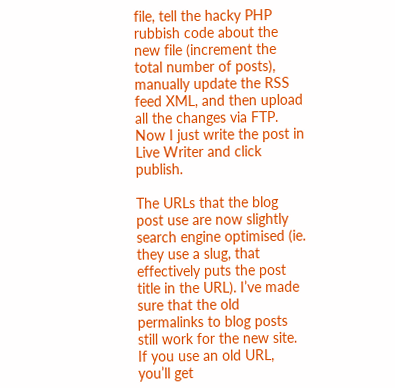file, tell the hacky PHP rubbish code about the new file (increment the total number of posts), manually update the RSS feed XML, and then upload all the changes via FTP. Now I just write the post in Live Writer and click publish.

The URLs that the blog post use are now slightly search engine optimised (ie. they use a slug, that effectively puts the post title in the URL). I’ve made sure that the old permalinks to blog posts still work for the new site. If you use an old URL, you’ll get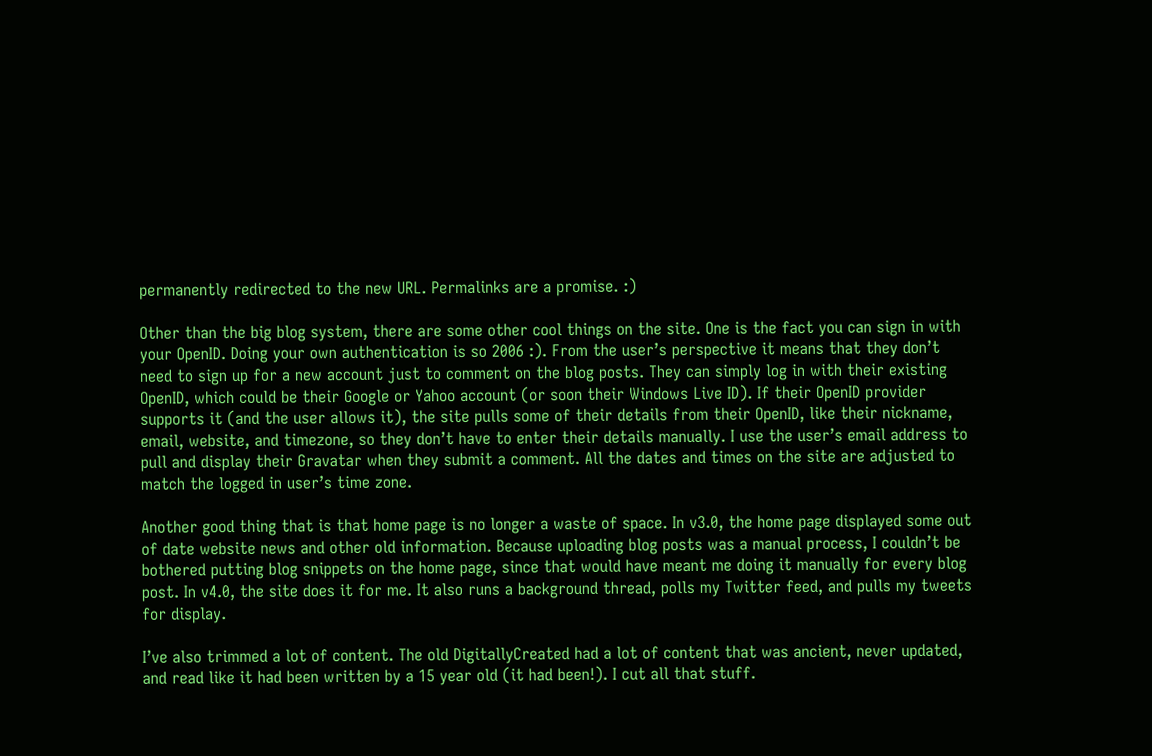permanently redirected to the new URL. Permalinks are a promise. :)

Other than the big blog system, there are some other cool things on the site. One is the fact you can sign in with your OpenID. Doing your own authentication is so 2006 :). From the user’s perspective it means that they don’t need to sign up for a new account just to comment on the blog posts. They can simply log in with their existing OpenID, which could be their Google or Yahoo account (or soon their Windows Live ID). If their OpenID provider supports it (and the user allows it), the site pulls some of their details from their OpenID, like their nickname, email, website, and timezone, so they don’t have to enter their details manually. I use the user’s email address to pull and display their Gravatar when they submit a comment. All the dates and times on the site are adjusted to match the logged in user’s time zone.

Another good thing that is that home page is no longer a waste of space. In v3.0, the home page displayed some out of date website news and other old information. Because uploading blog posts was a manual process, I couldn’t be bothered putting blog snippets on the home page, since that would have meant me doing it manually for every blog post. In v4.0, the site does it for me. It also runs a background thread, polls my Twitter feed, and pulls my tweets for display.

I’ve also trimmed a lot of content. The old DigitallyCreated had a lot of content that was ancient, never updated, and read like it had been written by a 15 year old (it had been!). I cut all that stuff.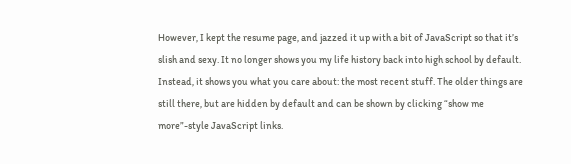However, I kept the resume page, and jazzed it up with a bit of JavaScript so that it’s slish and sexy. It no longer shows you my life history back into high school by default. Instead, it shows you what you care about: the most recent stuff. The older things are still there, but are hidden by default and can be shown by clicking “show me more”-style JavaScript links.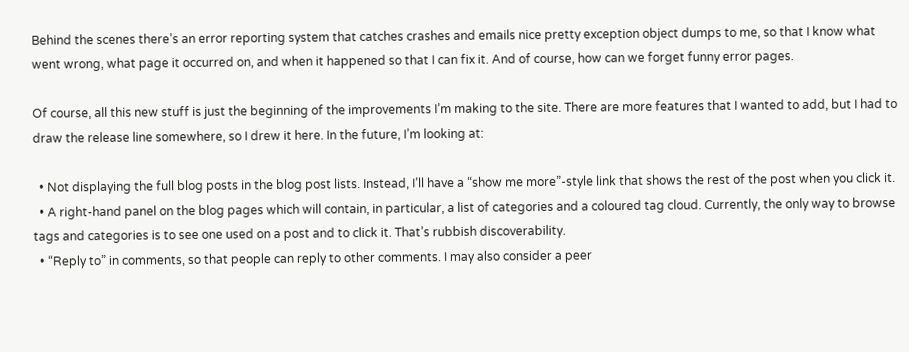Behind the scenes there’s an error reporting system that catches crashes and emails nice pretty exception object dumps to me, so that I know what went wrong, what page it occurred on, and when it happened so that I can fix it. And of course, how can we forget funny error pages.

Of course, all this new stuff is just the beginning of the improvements I’m making to the site. There are more features that I wanted to add, but I had to draw the release line somewhere, so I drew it here. In the future, I’m looking at:

  • Not displaying the full blog posts in the blog post lists. Instead, I’ll have a “show me more”-style link that shows the rest of the post when you click it.
  • A right-hand panel on the blog pages which will contain, in particular, a list of categories and a coloured tag cloud. Currently, the only way to browse tags and categories is to see one used on a post and to click it. That’s rubbish discoverability.
  • “Reply to” in comments, so that people can reply to other comments. I may also consider a peer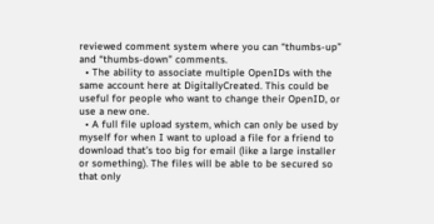reviewed comment system where you can “thumbs-up” and “thumbs-down” comments.
  • The ability to associate multiple OpenIDs with the same account here at DigitallyCreated. This could be useful for people who want to change their OpenID, or use a new one.
  • A full file upload system, which can only be used by myself for when I want to upload a file for a friend to download that’s too big for email (like a large installer or something). The files will be able to be secured so that only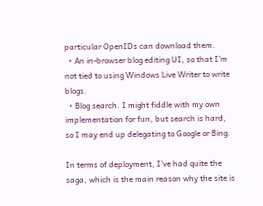particular OpenIDs can download them.
  • An in-browser blog editing UI, so that I’m not tied to using Windows Live Writer to write blogs.
  • Blog search. I might fiddle with my own implementation for fun, but search is hard, so I may end up delegating to Google or Bing.

In terms of deployment, I’ve had quite the saga, which is the main reason why the site is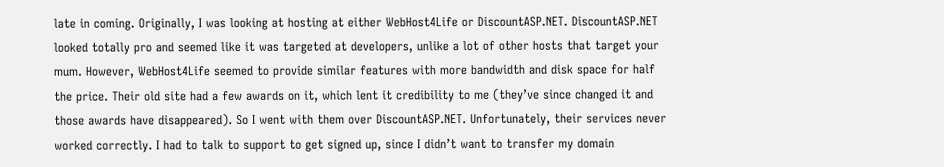late in coming. Originally, I was looking at hosting at either WebHost4Life or DiscountASP.NET. DiscountASP.NET looked totally pro and seemed like it was targeted at developers, unlike a lot of other hosts that target your mum. However, WebHost4Life seemed to provide similar features with more bandwidth and disk space for half the price. Their old site had a few awards on it, which lent it credibility to me (they’ve since changed it and those awards have disappeared). So I went with them over DiscountASP.NET. Unfortunately, their services never worked correctly. I had to talk to support to get signed up, since I didn’t want to transfer my domain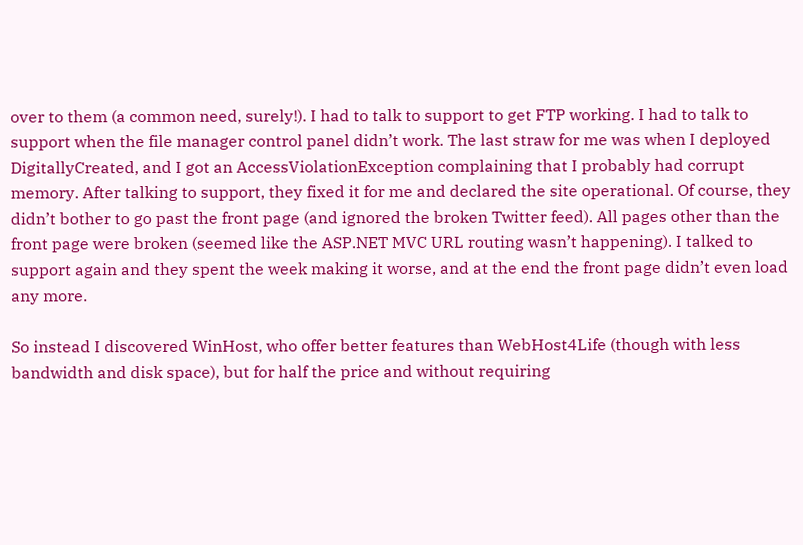over to them (a common need, surely!). I had to talk to support to get FTP working. I had to talk to support when the file manager control panel didn’t work. The last straw for me was when I deployed DigitallyCreated, and I got an AccessViolationException complaining that I probably had corrupt memory. After talking to support, they fixed it for me and declared the site operational. Of course, they didn’t bother to go past the front page (and ignored the broken Twitter feed). All pages other than the front page were broken (seemed like the ASP.NET MVC URL routing wasn’t happening). I talked to support again and they spent the week making it worse, and at the end the front page didn’t even load any more.

So instead I discovered WinHost, who offer better features than WebHost4Life (though with less bandwidth and disk space), but for half the price and without requiring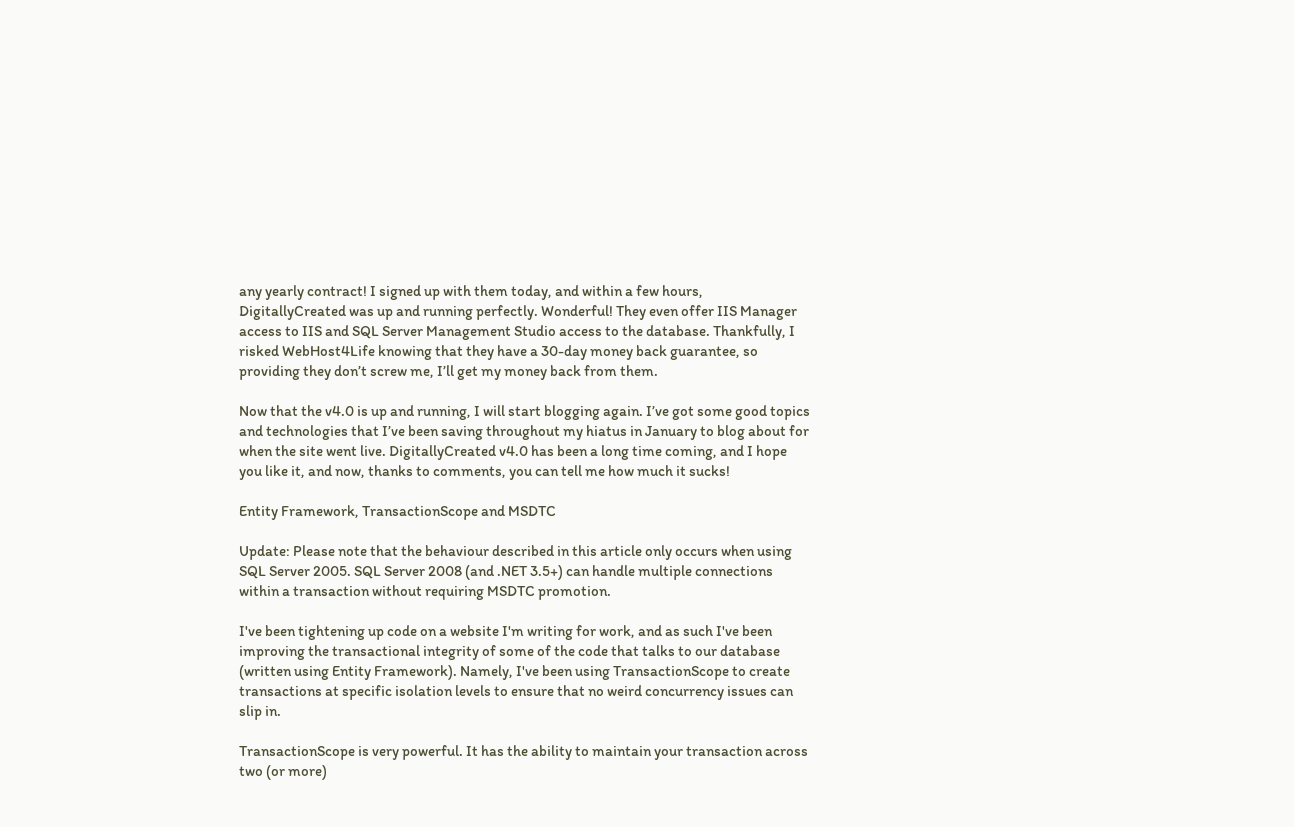any yearly contract! I signed up with them today, and within a few hours, DigitallyCreated was up and running perfectly. Wonderful! They even offer IIS Manager access to IIS and SQL Server Management Studio access to the database. Thankfully, I risked WebHost4Life knowing that they have a 30-day money back guarantee, so providing they don’t screw me, I’ll get my money back from them.

Now that the v4.0 is up and running, I will start blogging again. I’ve got some good topics and technologies that I’ve been saving throughout my hiatus in January to blog about for when the site went live. DigitallyCreated v4.0 has been a long time coming, and I hope you like it, and now, thanks to comments, you can tell me how much it sucks!

Entity Framework, TransactionScope and MSDTC

Update: Please note that the behaviour described in this article only occurs when using SQL Server 2005. SQL Server 2008 (and .NET 3.5+) can handle multiple connections within a transaction without requiring MSDTC promotion.

I've been tightening up code on a website I'm writing for work, and as such I've been improving the transactional integrity of some of the code that talks to our database (written using Entity Framework). Namely, I've been using TransactionScope to create transactions at specific isolation levels to ensure that no weird concurrency issues can slip in.

TransactionScope is very powerful. It has the ability to maintain your transaction across two (or more)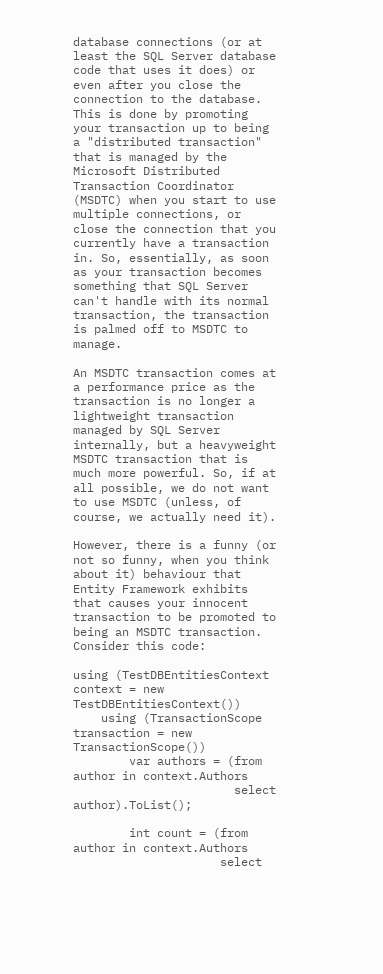database connections (or at least the SQL Server database code that uses it does) or even after you close the connection to the database. This is done by promoting your transaction up to being a "distributed transaction" that is managed by the Microsoft Distributed Transaction Coordinator (MSDTC) when you start to use multiple connections, or close the connection that you currently have a transaction in. So, essentially, as soon as your transaction becomes something that SQL Server can't handle with its normal transaction, the transaction is palmed off to MSDTC to manage.

An MSDTC transaction comes at a performance price as the transaction is no longer a lightweight transaction managed by SQL Server internally, but a heavyweight MSDTC transaction that is much more powerful. So, if at all possible, we do not want to use MSDTC (unless, of course, we actually need it).

However, there is a funny (or not so funny, when you think about it) behaviour that Entity Framework exhibits that causes your innocent transaction to be promoted to being an MSDTC transaction. Consider this code:

using (TestDBEntitiesContext context = new TestDBEntitiesContext())
    using (TransactionScope transaction = new TransactionScope())
        var authors = (from author in context.Authors
                       select author).ToList();

        int count = (from author in context.Authors
                     select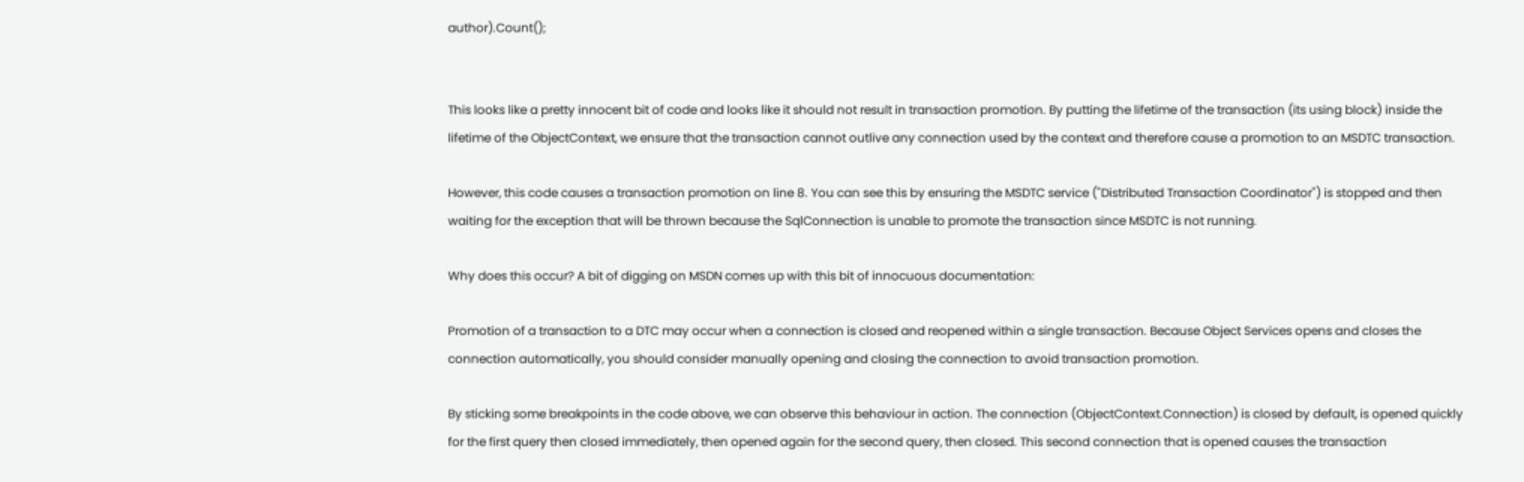author).Count();


This looks like a pretty innocent bit of code and looks like it should not result in transaction promotion. By putting the lifetime of the transaction (its using block) inside the lifetime of the ObjectContext, we ensure that the transaction cannot outlive any connection used by the context and therefore cause a promotion to an MSDTC transaction.

However, this code causes a transaction promotion on line 8. You can see this by ensuring the MSDTC service ("Distributed Transaction Coordinator") is stopped and then waiting for the exception that will be thrown because the SqlConnection is unable to promote the transaction since MSDTC is not running.

Why does this occur? A bit of digging on MSDN comes up with this bit of innocuous documentation:

Promotion of a transaction to a DTC may occur when a connection is closed and reopened within a single transaction. Because Object Services opens and closes the connection automatically, you should consider manually opening and closing the connection to avoid transaction promotion.

By sticking some breakpoints in the code above, we can observe this behaviour in action. The connection (ObjectContext.Connection) is closed by default, is opened quickly for the first query then closed immediately, then opened again for the second query, then closed. This second connection that is opened causes the transaction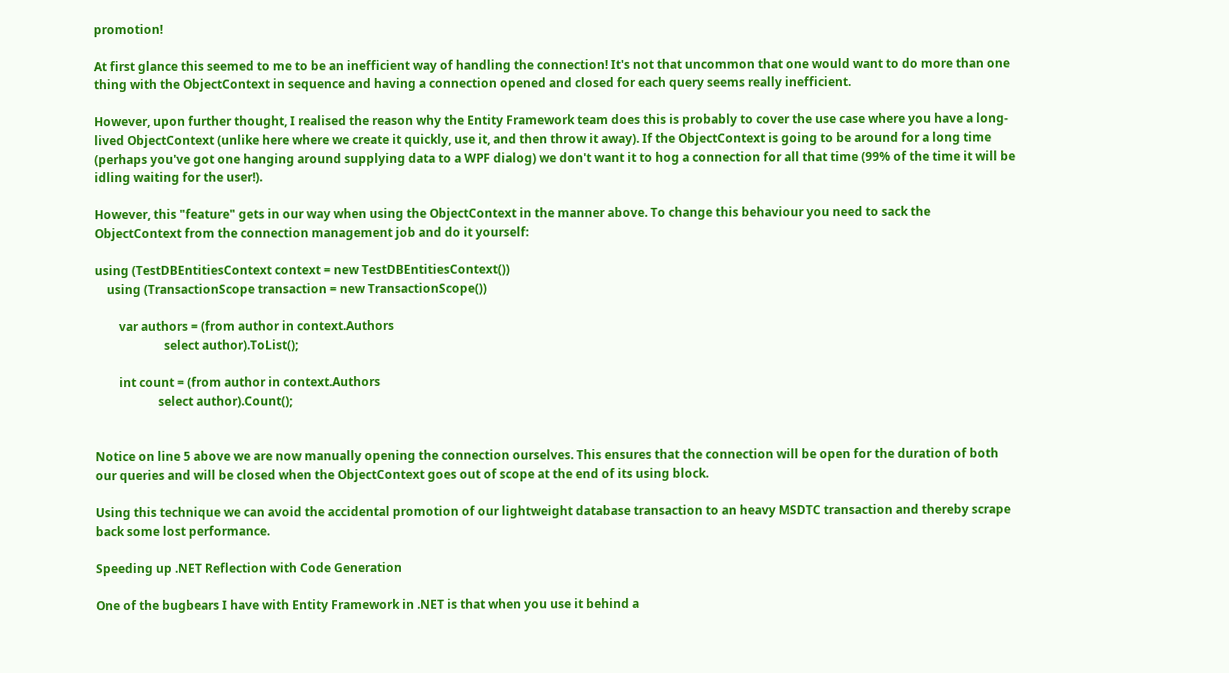promotion!

At first glance this seemed to me to be an inefficient way of handling the connection! It's not that uncommon that one would want to do more than one thing with the ObjectContext in sequence and having a connection opened and closed for each query seems really inefficient.

However, upon further thought, I realised the reason why the Entity Framework team does this is probably to cover the use case where you have a long-lived ObjectContext (unlike here where we create it quickly, use it, and then throw it away). If the ObjectContext is going to be around for a long time (perhaps you've got one hanging around supplying data to a WPF dialog) we don't want it to hog a connection for all that time (99% of the time it will be idling waiting for the user!).

However, this "feature" gets in our way when using the ObjectContext in the manner above. To change this behaviour you need to sack the ObjectContext from the connection management job and do it yourself:

using (TestDBEntitiesContext context = new TestDBEntitiesContext())
    using (TransactionScope transaction = new TransactionScope())

        var authors = (from author in context.Authors
                       select author).ToList();

        int count = (from author in context.Authors
                     select author).Count();


Notice on line 5 above we are now manually opening the connection ourselves. This ensures that the connection will be open for the duration of both our queries and will be closed when the ObjectContext goes out of scope at the end of its using block.

Using this technique we can avoid the accidental promotion of our lightweight database transaction to an heavy MSDTC transaction and thereby scrape back some lost performance.

Speeding up .NET Reflection with Code Generation

One of the bugbears I have with Entity Framework in .NET is that when you use it behind a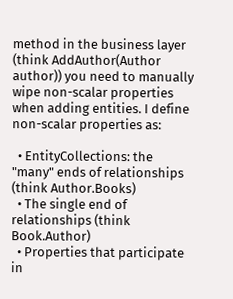method in the business layer (think AddAuthor(Author author)) you need to manually wipe non-scalar properties when adding entities. I define non-scalar properties as:

  • EntityCollections: the "many" ends of relationships (think Author.Books)
  • The single end of relationships (think Book.Author)
  • Properties that participate in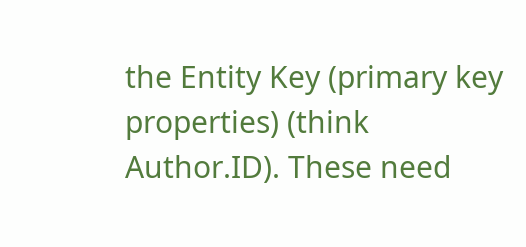the Entity Key (primary key properties) (think Author.ID). These need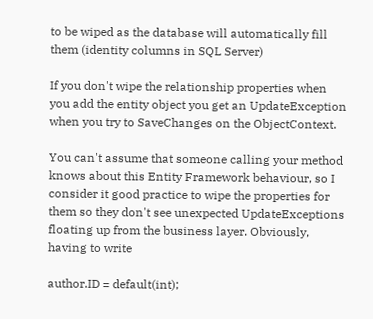to be wiped as the database will automatically fill them (identity columns in SQL Server)

If you don't wipe the relationship properties when you add the entity object you get an UpdateException when you try to SaveChanges on the ObjectContext.

You can't assume that someone calling your method knows about this Entity Framework behaviour, so I consider it good practice to wipe the properties for them so they don't see unexpected UpdateExceptions floating up from the business layer. Obviously, having to write

author.ID = default(int);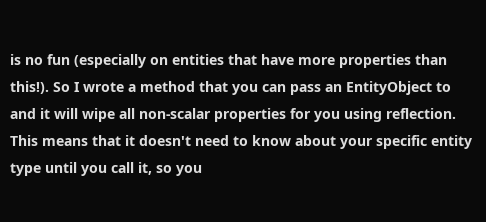is no fun (especially on entities that have more properties than this!). So I wrote a method that you can pass an EntityObject to and it will wipe all non-scalar properties for you using reflection. This means that it doesn't need to know about your specific entity type until you call it, so you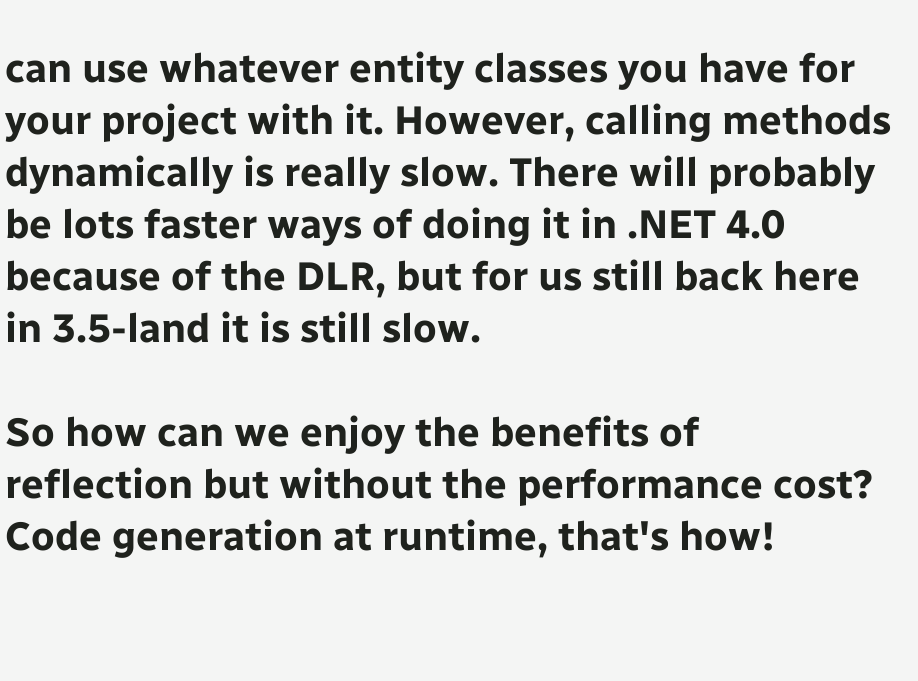can use whatever entity classes you have for your project with it. However, calling methods dynamically is really slow. There will probably be lots faster ways of doing it in .NET 4.0 because of the DLR, but for us still back here in 3.5-land it is still slow.

So how can we enjoy the benefits of reflection but without the performance cost? Code generation at runtime, that's how!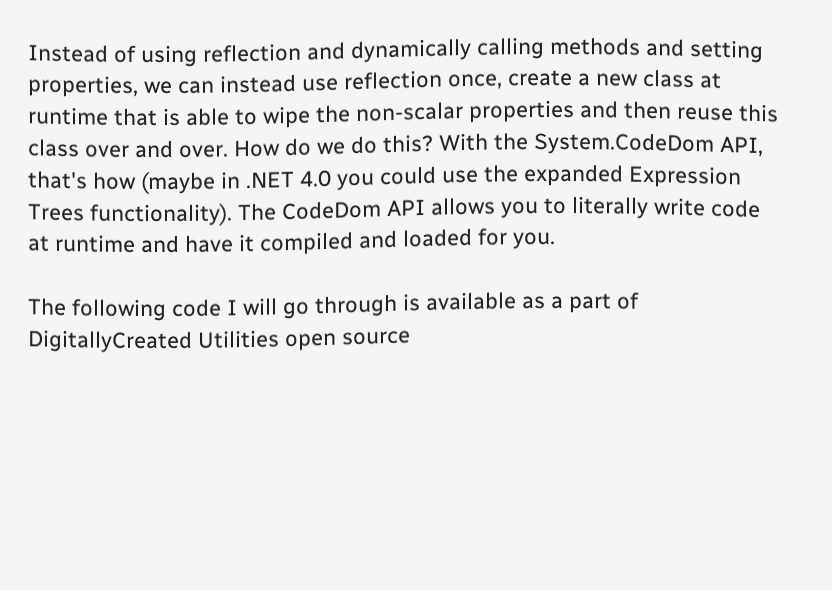Instead of using reflection and dynamically calling methods and setting properties, we can instead use reflection once, create a new class at runtime that is able to wipe the non-scalar properties and then reuse this class over and over. How do we do this? With the System.CodeDom API, that's how (maybe in .NET 4.0 you could use the expanded Expression Trees functionality). The CodeDom API allows you to literally write code at runtime and have it compiled and loaded for you.

The following code I will go through is available as a part of DigitallyCreated Utilities open source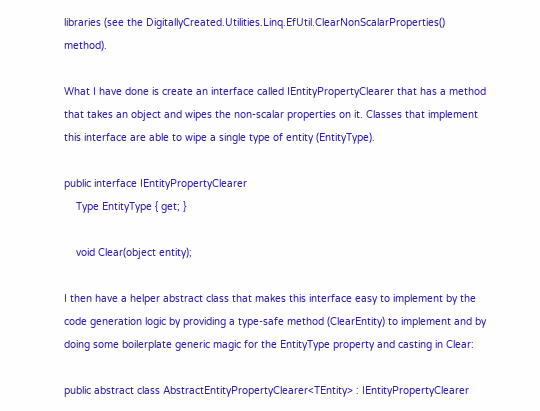libraries (see the DigitallyCreated.Utilities.Linq.EfUtil.ClearNonScalarProperties() method).

What I have done is create an interface called IEntityPropertyClearer that has a method that takes an object and wipes the non-scalar properties on it. Classes that implement this interface are able to wipe a single type of entity (EntityType).

public interface IEntityPropertyClearer
    Type EntityType { get; }

    void Clear(object entity);

I then have a helper abstract class that makes this interface easy to implement by the code generation logic by providing a type-safe method (ClearEntity) to implement and by doing some boilerplate generic magic for the EntityType property and casting in Clear:

public abstract class AbstractEntityPropertyClearer<TEntity> : IEntityPropertyClearer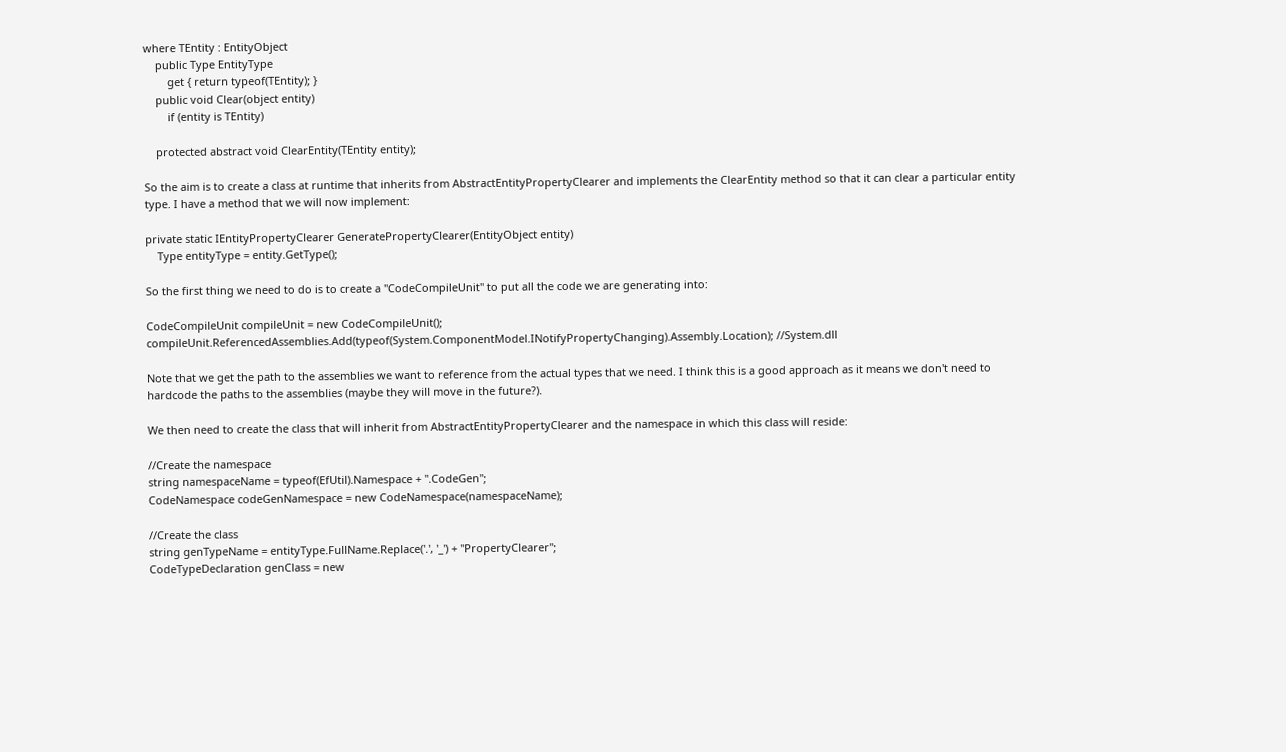where TEntity : EntityObject
    public Type EntityType
        get { return typeof(TEntity); }
    public void Clear(object entity)
        if (entity is TEntity)

    protected abstract void ClearEntity(TEntity entity);

So the aim is to create a class at runtime that inherits from AbstractEntityPropertyClearer and implements the ClearEntity method so that it can clear a particular entity type. I have a method that we will now implement:

private static IEntityPropertyClearer GeneratePropertyClearer(EntityObject entity)
    Type entityType = entity.GetType();

So the first thing we need to do is to create a "CodeCompileUnit" to put all the code we are generating into:

CodeCompileUnit compileUnit = new CodeCompileUnit();
compileUnit.ReferencedAssemblies.Add(typeof(System.ComponentModel.INotifyPropertyChanging).Assembly.Location); //System.dll

Note that we get the path to the assemblies we want to reference from the actual types that we need. I think this is a good approach as it means we don't need to hardcode the paths to the assemblies (maybe they will move in the future?).

We then need to create the class that will inherit from AbstractEntityPropertyClearer and the namespace in which this class will reside:

//Create the namespace
string namespaceName = typeof(EfUtil).Namespace + ".CodeGen";
CodeNamespace codeGenNamespace = new CodeNamespace(namespaceName);

//Create the class
string genTypeName = entityType.FullName.Replace('.', '_') + "PropertyClearer";
CodeTypeDeclaration genClass = new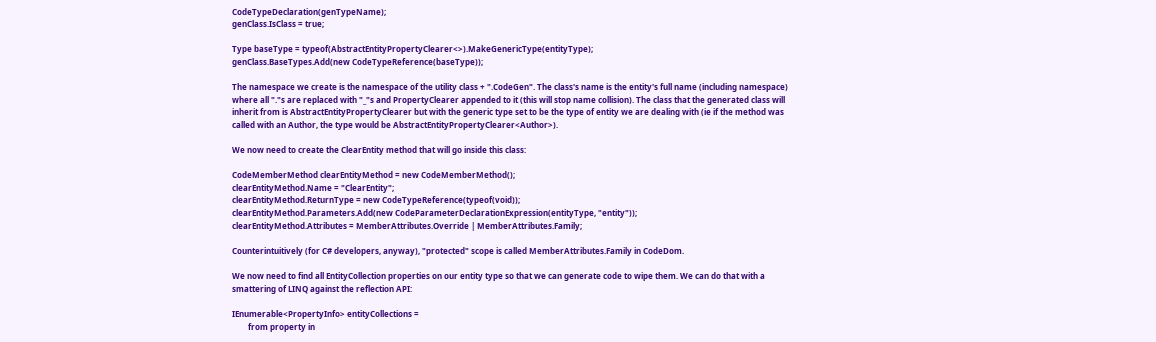CodeTypeDeclaration(genTypeName);
genClass.IsClass = true;

Type baseType = typeof(AbstractEntityPropertyClearer<>).MakeGenericType(entityType);
genClass.BaseTypes.Add(new CodeTypeReference(baseType));

The namespace we create is the namespace of the utility class + ".CodeGen". The class's name is the entity's full name (including namespace) where all "."s are replaced with "_"s and PropertyClearer appended to it (this will stop name collision). The class that the generated class will inherit from is AbstractEntityPropertyClearer but with the generic type set to be the type of entity we are dealing with (ie if the method was called with an Author, the type would be AbstractEntityPropertyClearer<Author>).

We now need to create the ClearEntity method that will go inside this class:

CodeMemberMethod clearEntityMethod = new CodeMemberMethod();
clearEntityMethod.Name = "ClearEntity";
clearEntityMethod.ReturnType = new CodeTypeReference(typeof(void));
clearEntityMethod.Parameters.Add(new CodeParameterDeclarationExpression(entityType, "entity"));
clearEntityMethod.Attributes = MemberAttributes.Override | MemberAttributes.Family;

Counterintuitively (for C# developers, anyway), "protected" scope is called MemberAttributes.Family in CodeDom.

We now need to find all EntityCollection properties on our entity type so that we can generate code to wipe them. We can do that with a smattering of LINQ against the reflection API:

IEnumerable<PropertyInfo> entityCollections =
        from property in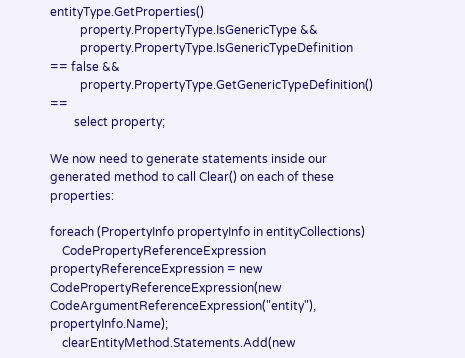entityType.GetProperties()
          property.PropertyType.IsGenericType &&
          property.PropertyType.IsGenericTypeDefinition == false &&
          property.PropertyType.GetGenericTypeDefinition() ==
        select property;

We now need to generate statements inside our generated method to call Clear() on each of these properties:

foreach (PropertyInfo propertyInfo in entityCollections)
    CodePropertyReferenceExpression propertyReferenceExpression = new CodePropertyReferenceExpression(new CodeArgumentReferenceExpression("entity"), propertyInfo.Name);
    clearEntityMethod.Statements.Add(new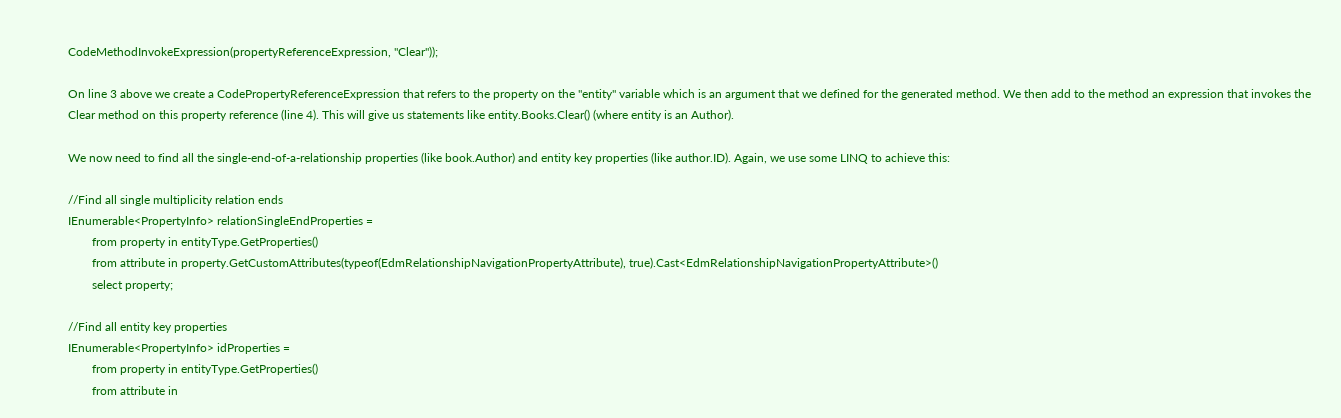CodeMethodInvokeExpression(propertyReferenceExpression, "Clear"));

On line 3 above we create a CodePropertyReferenceExpression that refers to the property on the "entity" variable which is an argument that we defined for the generated method. We then add to the method an expression that invokes the Clear method on this property reference (line 4). This will give us statements like entity.Books.Clear() (where entity is an Author).

We now need to find all the single-end-of-a-relationship properties (like book.Author) and entity key properties (like author.ID). Again, we use some LINQ to achieve this:

//Find all single multiplicity relation ends
IEnumerable<PropertyInfo> relationSingleEndProperties =
        from property in entityType.GetProperties()
        from attribute in property.GetCustomAttributes(typeof(EdmRelationshipNavigationPropertyAttribute), true).Cast<EdmRelationshipNavigationPropertyAttribute>()
        select property;

//Find all entity key properties
IEnumerable<PropertyInfo> idProperties =
        from property in entityType.GetProperties()
        from attribute in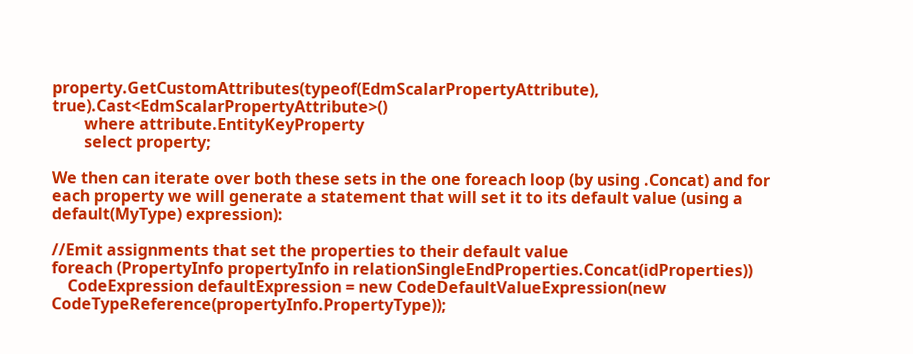property.GetCustomAttributes(typeof(EdmScalarPropertyAttribute), true).Cast<EdmScalarPropertyAttribute>()
        where attribute.EntityKeyProperty
        select property;

We then can iterate over both these sets in the one foreach loop (by using .Concat) and for each property we will generate a statement that will set it to its default value (using a default(MyType) expression):

//Emit assignments that set the properties to their default value
foreach (PropertyInfo propertyInfo in relationSingleEndProperties.Concat(idProperties))
    CodeExpression defaultExpression = new CodeDefaultValueExpression(new CodeTypeReference(propertyInfo.PropertyType));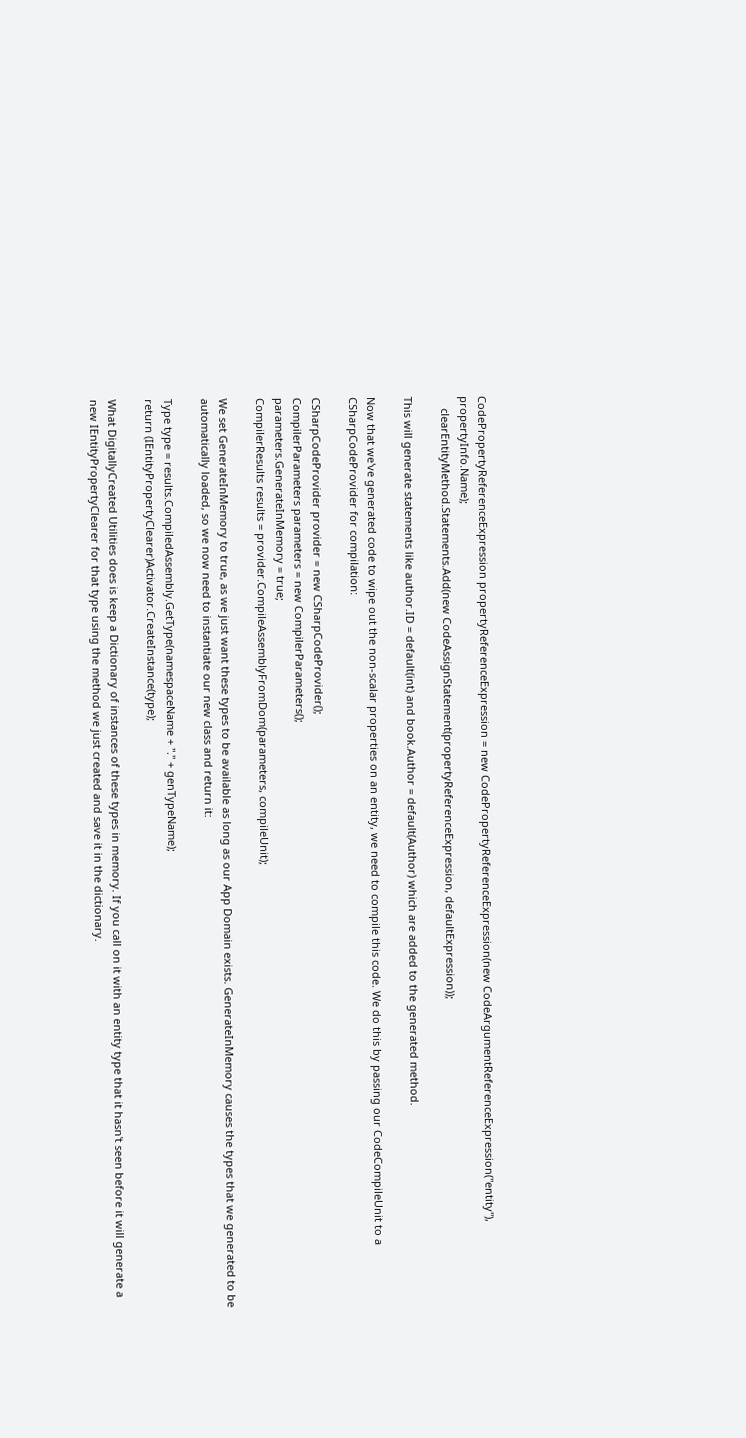CodePropertyReferenceExpression propertyReferenceExpression = new CodePropertyReferenceExpression(new CodeArgumentReferenceExpression("entity"), propertyInfo.Name);
    clearEntityMethod.Statements.Add(new CodeAssignStatement(propertyReferenceExpression, defaultExpression));

This will generate statements like author.ID = default(int) and book.Author = default(Author) which are added to the generated method.

Now that we've generated code to wipe out the non-scalar properties on an entity, we need to compile this code. We do this by passing our CodeCompileUnit to a CSharpCodeProvider for compilation:

CSharpCodeProvider provider = new CSharpCodeProvider();
CompilerParameters parameters = new CompilerParameters();
parameters.GenerateInMemory = true;
CompilerResults results = provider.CompileAssemblyFromDom(parameters, compileUnit);

We set GenerateInMemory to true, as we just want these types to be available as long as our App Domain exists. GenerateInMemory causes the types that we generated to be automatically loaded, so we now need to instantiate our new class and return it:

Type type = results.CompiledAssembly.GetType(namespaceName + "." + genTypeName);
return (IEntityPropertyClearer)Activator.CreateInstance(type);

What DigitallyCreated Utilities does is keep a Dictionary of instances of these types in memory. If you call on it with an entity type that it hasn't seen before it will generate a new IEntityPropertyClearer for that type using the method we just created and save it in the dictionary.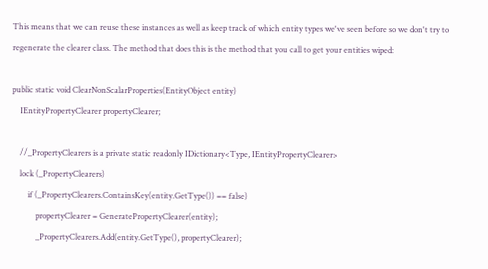This means that we can reuse these instances as well as keep track of which entity types we've seen before so we don't try to regenerate the clearer class. The method that does this is the method that you call to get your entities wiped:

public static void ClearNonScalarProperties(EntityObject entity)
    IEntityPropertyClearer propertyClearer;

    //_PropertyClearers is a private static readonly IDictionary<Type, IEntityPropertyClearer>
    lock (_PropertyClearers)
        if (_PropertyClearers.ContainsKey(entity.GetType()) == false)
            propertyClearer = GeneratePropertyClearer(entity);
            _PropertyClearers.Add(entity.GetType(), propertyClearer);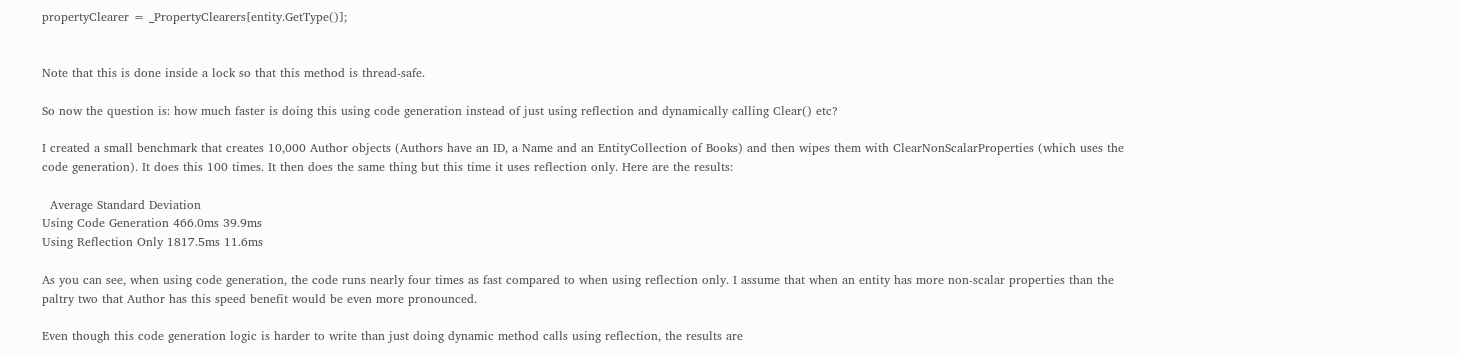propertyClearer = _PropertyClearers[entity.GetType()];


Note that this is done inside a lock so that this method is thread-safe.

So now the question is: how much faster is doing this using code generation instead of just using reflection and dynamically calling Clear() etc?

I created a small benchmark that creates 10,000 Author objects (Authors have an ID, a Name and an EntityCollection of Books) and then wipes them with ClearNonScalarProperties (which uses the code generation). It does this 100 times. It then does the same thing but this time it uses reflection only. Here are the results:

  Average Standard Deviation
Using Code Generation 466.0ms 39.9ms
Using Reflection Only 1817.5ms 11.6ms

As you can see, when using code generation, the code runs nearly four times as fast compared to when using reflection only. I assume that when an entity has more non-scalar properties than the paltry two that Author has this speed benefit would be even more pronounced.

Even though this code generation logic is harder to write than just doing dynamic method calls using reflection, the results are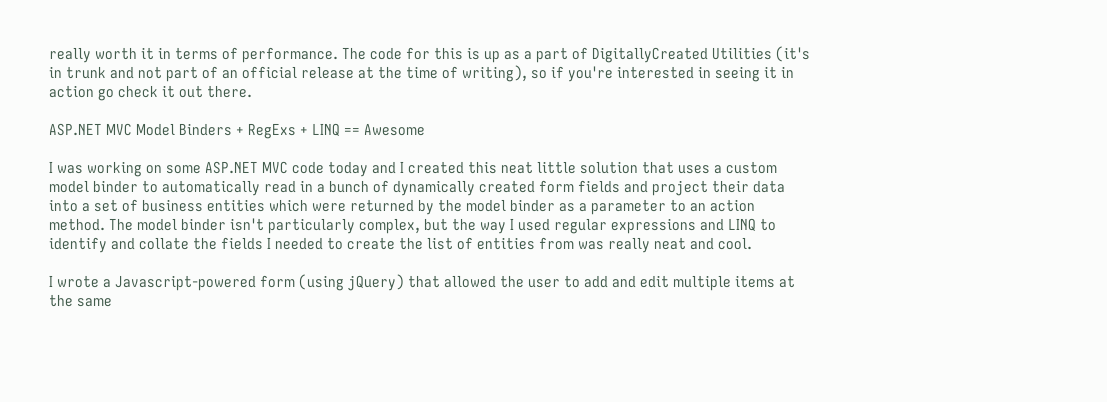really worth it in terms of performance. The code for this is up as a part of DigitallyCreated Utilities (it's in trunk and not part of an official release at the time of writing), so if you're interested in seeing it in action go check it out there.

ASP.NET MVC Model Binders + RegExs + LINQ == Awesome

I was working on some ASP.NET MVC code today and I created this neat little solution that uses a custom model binder to automatically read in a bunch of dynamically created form fields and project their data into a set of business entities which were returned by the model binder as a parameter to an action method. The model binder isn't particularly complex, but the way I used regular expressions and LINQ to identify and collate the fields I needed to create the list of entities from was really neat and cool.

I wrote a Javascript-powered form (using jQuery) that allowed the user to add and edit multiple items at the same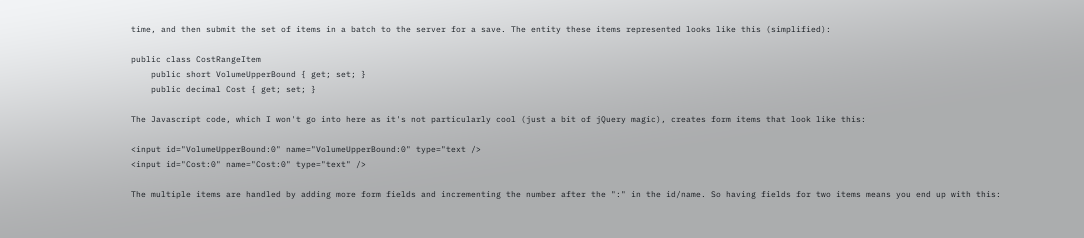time, and then submit the set of items in a batch to the server for a save. The entity these items represented looks like this (simplified):

public class CostRangeItem
    public short VolumeUpperBound { get; set; }
    public decimal Cost { get; set; }

The Javascript code, which I won't go into here as it's not particularly cool (just a bit of jQuery magic), creates form items that look like this:

<input id="VolumeUpperBound:0" name="VolumeUpperBound:0" type="text />
<input id="Cost:0" name="Cost:0" type="text" />

The multiple items are handled by adding more form fields and incrementing the number after the ":" in the id/name. So having fields for two items means you end up with this: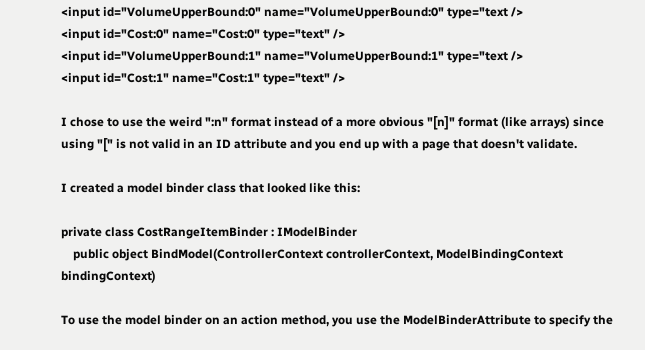<input id="VolumeUpperBound:0" name="VolumeUpperBound:0" type="text />
<input id="Cost:0" name="Cost:0" type="text" />
<input id="VolumeUpperBound:1" name="VolumeUpperBound:1" type="text />
<input id="Cost:1" name="Cost:1" type="text" />

I chose to use the weird ":n" format instead of a more obvious "[n]" format (like arrays) since using "[" is not valid in an ID attribute and you end up with a page that doesn't validate.

I created a model binder class that looked like this:

private class CostRangeItemBinder : IModelBinder
    public object BindModel(ControllerContext controllerContext, ModelBindingContext bindingContext)

To use the model binder on an action method, you use the ModelBinderAttribute to specify the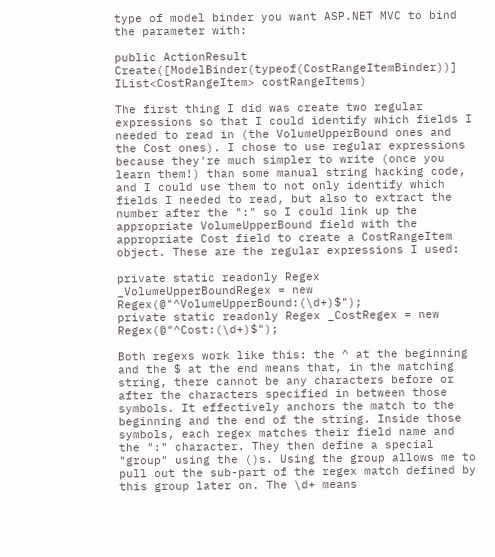type of model binder you want ASP.NET MVC to bind the parameter with:

public ActionResult Create([ModelBinder(typeof(CostRangeItemBinder))] IList<CostRangeItem> costRangeItems)

The first thing I did was create two regular expressions so that I could identify which fields I needed to read in (the VolumeUpperBound ones and the Cost ones). I chose to use regular expressions because they're much simpler to write (once you learn them!) than some manual string hacking code, and I could use them to not only identify which fields I needed to read, but also to extract the number after the ":" so I could link up the appropriate VolumeUpperBound field with the appropriate Cost field to create a CostRangeItem object. These are the regular expressions I used:

private static readonly Regex _VolumeUpperBoundRegex = new Regex(@"^VolumeUpperBound:(\d+)$");
private static readonly Regex _CostRegex = new Regex(@"^Cost:(\d+)$");

Both regexs work like this: the ^ at the beginning and the $ at the end means that, in the matching string, there cannot be any characters before or after the characters specified in between those symbols. It effectively anchors the match to the beginning and the end of the string. Inside those symbols, each regex matches their field name and the ":" character. They then define a special "group" using the ()s. Using the group allows me to pull out the sub-part of the regex match defined by this group later on. The \d+ means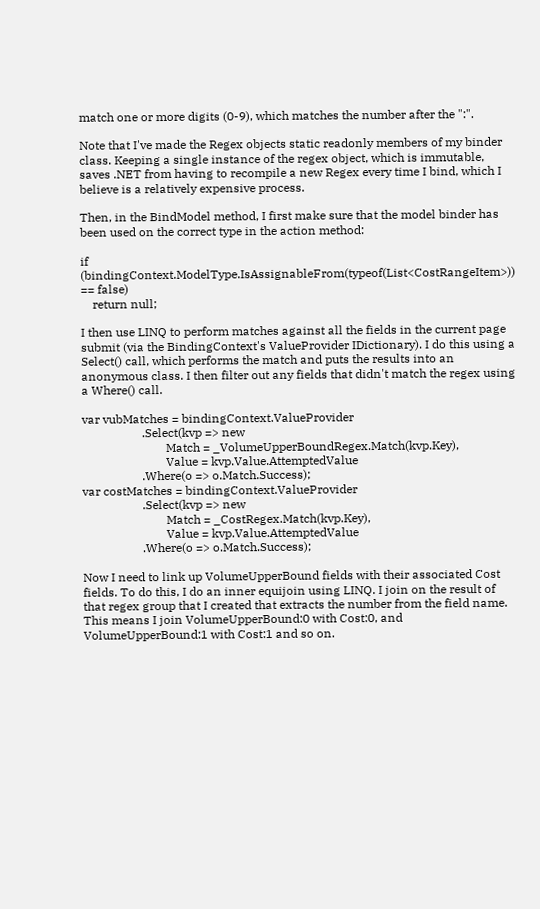match one or more digits (0-9), which matches the number after the ":".

Note that I've made the Regex objects static readonly members of my binder class. Keeping a single instance of the regex object, which is immutable, saves .NET from having to recompile a new Regex every time I bind, which I believe is a relatively expensive process.

Then, in the BindModel method, I first make sure that the model binder has been used on the correct type in the action method:

if (bindingContext.ModelType.IsAssignableFrom(typeof(List<CostRangeItem>)) == false)
    return null;

I then use LINQ to perform matches against all the fields in the current page submit (via the BindingContext's ValueProvider IDictionary). I do this using a Select() call, which performs the match and puts the results into an anonymous class. I then filter out any fields that didn't match the regex using a Where() call.

var vubMatches = bindingContext.ValueProvider
                    .Select(kvp => new
                            Match = _VolumeUpperBoundRegex.Match(kvp.Key),
                            Value = kvp.Value.AttemptedValue
                    .Where(o => o.Match.Success);
var costMatches = bindingContext.ValueProvider
                    .Select(kvp => new
                            Match = _CostRegex.Match(kvp.Key),
                            Value = kvp.Value.AttemptedValue
                    .Where(o => o.Match.Success);

Now I need to link up VolumeUpperBound fields with their associated Cost fields. To do this, I do an inner equijoin using LINQ. I join on the result of that regex group that I created that extracts the number from the field name. This means I join VolumeUpperBound:0 with Cost:0, and VolumeUpperBound:1 with Cost:1 and so on.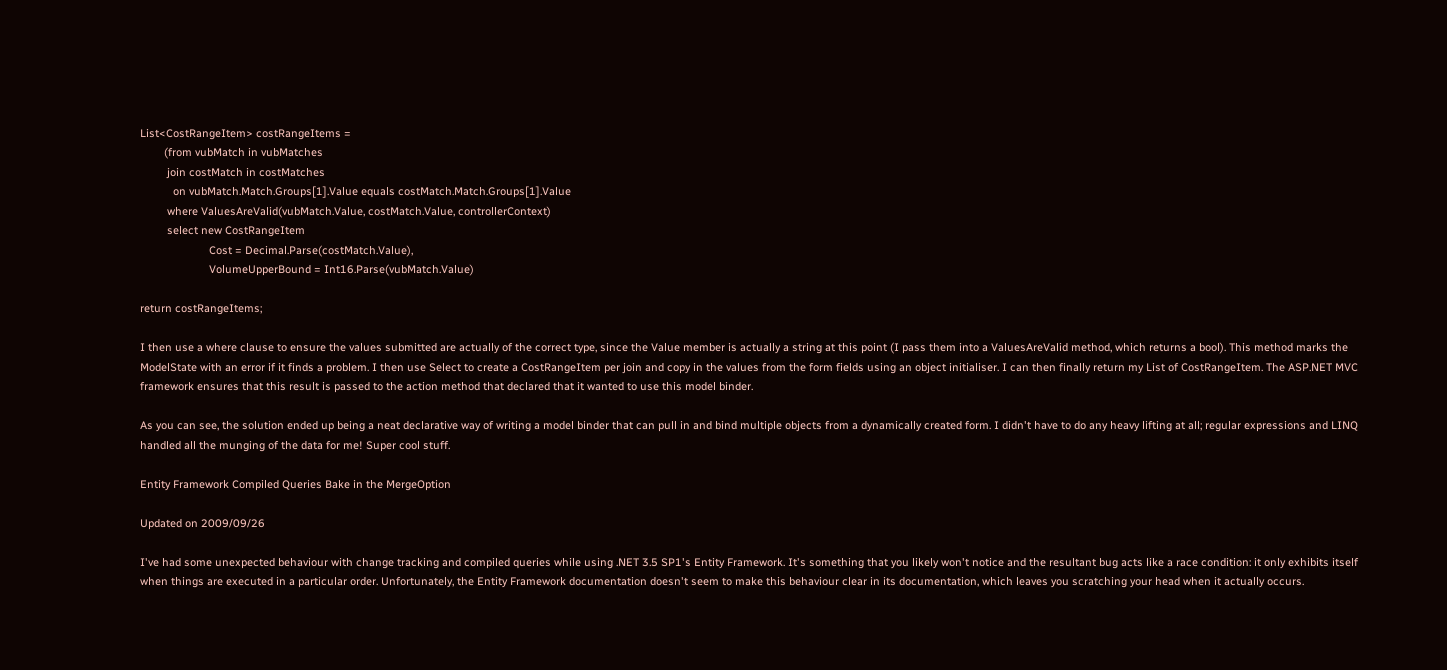List<CostRangeItem> costRangeItems =
        (from vubMatch in vubMatches
         join costMatch in costMatches
           on vubMatch.Match.Groups[1].Value equals costMatch.Match.Groups[1].Value
         where ValuesAreValid(vubMatch.Value, costMatch.Value, controllerContext)
         select new CostRangeItem
                       Cost = Decimal.Parse(costMatch.Value),
                       VolumeUpperBound = Int16.Parse(vubMatch.Value)

return costRangeItems;

I then use a where clause to ensure the values submitted are actually of the correct type, since the Value member is actually a string at this point (I pass them into a ValuesAreValid method, which returns a bool). This method marks the ModelState with an error if it finds a problem. I then use Select to create a CostRangeItem per join and copy in the values from the form fields using an object initialiser. I can then finally return my List of CostRangeItem. The ASP.NET MVC framework ensures that this result is passed to the action method that declared that it wanted to use this model binder.

As you can see, the solution ended up being a neat declarative way of writing a model binder that can pull in and bind multiple objects from a dynamically created form. I didn't have to do any heavy lifting at all; regular expressions and LINQ handled all the munging of the data for me! Super cool stuff.

Entity Framework Compiled Queries Bake in the MergeOption

Updated on 2009/09/26

I've had some unexpected behaviour with change tracking and compiled queries while using .NET 3.5 SP1's Entity Framework. It's something that you likely won't notice and the resultant bug acts like a race condition: it only exhibits itself when things are executed in a particular order. Unfortunately, the Entity Framework documentation doesn't seem to make this behaviour clear in its documentation, which leaves you scratching your head when it actually occurs.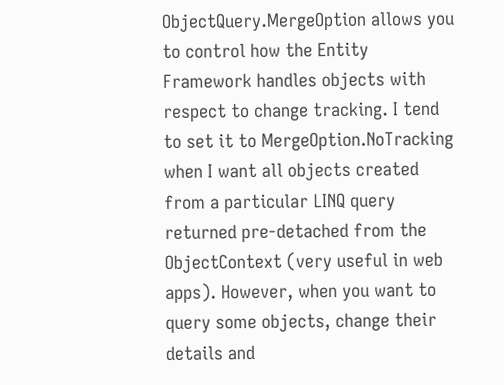ObjectQuery.MergeOption allows you to control how the Entity Framework handles objects with respect to change tracking. I tend to set it to MergeOption.NoTracking when I want all objects created from a particular LINQ query returned pre-detached from the ObjectContext (very useful in web apps). However, when you want to query some objects, change their details and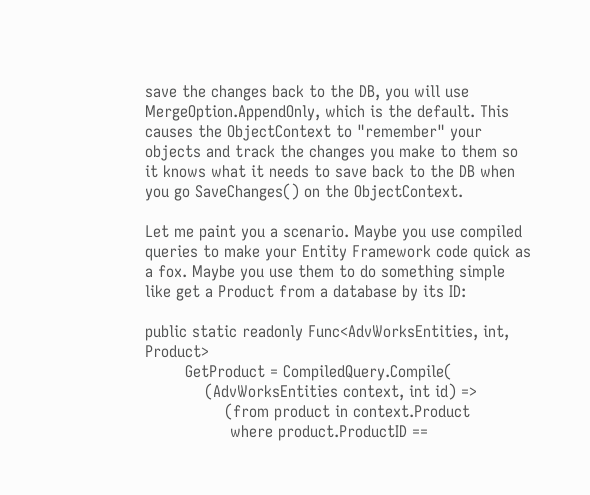save the changes back to the DB, you will use MergeOption.AppendOnly, which is the default. This causes the ObjectContext to "remember" your objects and track the changes you make to them so it knows what it needs to save back to the DB when you go SaveChanges() on the ObjectContext.

Let me paint you a scenario. Maybe you use compiled queries to make your Entity Framework code quick as a fox. Maybe you use them to do something simple like get a Product from a database by its ID:

public static readonly Func<AdvWorksEntities, int, Product>
        GetProduct = CompiledQuery.Compile(
            (AdvWorksEntities context, int id) =>
                (from product in context.Product
                 where product.ProductID ==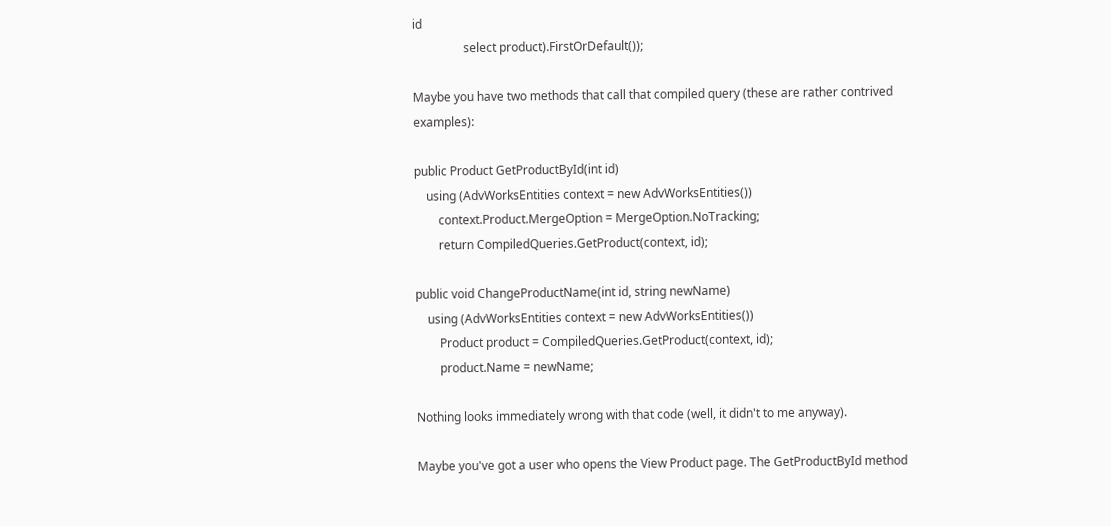id
                 select product).FirstOrDefault());

Maybe you have two methods that call that compiled query (these are rather contrived examples):

public Product GetProductById(int id)
    using (AdvWorksEntities context = new AdvWorksEntities())
        context.Product.MergeOption = MergeOption.NoTracking;
        return CompiledQueries.GetProduct(context, id);

public void ChangeProductName(int id, string newName)
    using (AdvWorksEntities context = new AdvWorksEntities())
        Product product = CompiledQueries.GetProduct(context, id);
        product.Name = newName;

Nothing looks immediately wrong with that code (well, it didn't to me anyway).

Maybe you've got a user who opens the View Product page. The GetProductById method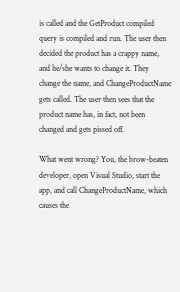is called and the GetProduct compiled query is compiled and run. The user then decided the product has a crappy name, and he/she wants to change it. They change the name, and ChangeProductName gets called. The user then sees that the product name has, in fact, not been changed and gets pissed off.

What went wrong? You, the brow-beaten developer, open Visual Studio, start the app, and call ChangeProductName, which causes the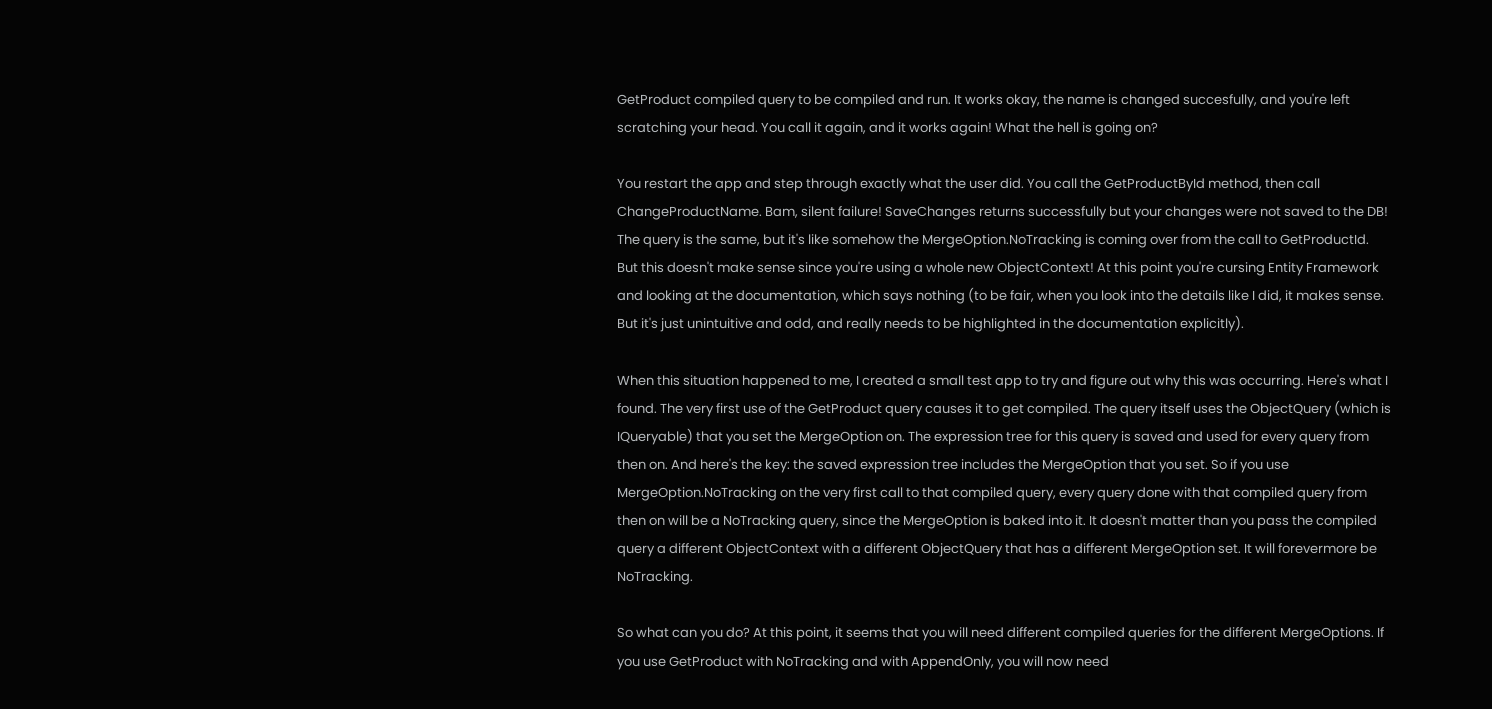GetProduct compiled query to be compiled and run. It works okay, the name is changed succesfully, and you're left scratching your head. You call it again, and it works again! What the hell is going on?

You restart the app and step through exactly what the user did. You call the GetProductById method, then call ChangeProductName. Bam, silent failure! SaveChanges returns successfully but your changes were not saved to the DB! The query is the same, but it's like somehow the MergeOption.NoTracking is coming over from the call to GetProductId. But this doesn't make sense since you're using a whole new ObjectContext! At this point you're cursing Entity Framework and looking at the documentation, which says nothing (to be fair, when you look into the details like I did, it makes sense. But it's just unintuitive and odd, and really needs to be highlighted in the documentation explicitly).

When this situation happened to me, I created a small test app to try and figure out why this was occurring. Here's what I found. The very first use of the GetProduct query causes it to get compiled. The query itself uses the ObjectQuery (which is IQueryable) that you set the MergeOption on. The expression tree for this query is saved and used for every query from then on. And here's the key: the saved expression tree includes the MergeOption that you set. So if you use MergeOption.NoTracking on the very first call to that compiled query, every query done with that compiled query from then on will be a NoTracking query, since the MergeOption is baked into it. It doesn't matter than you pass the compiled query a different ObjectContext with a different ObjectQuery that has a different MergeOption set. It will forevermore be NoTracking.

So what can you do? At this point, it seems that you will need different compiled queries for the different MergeOptions. If you use GetProduct with NoTracking and with AppendOnly, you will now need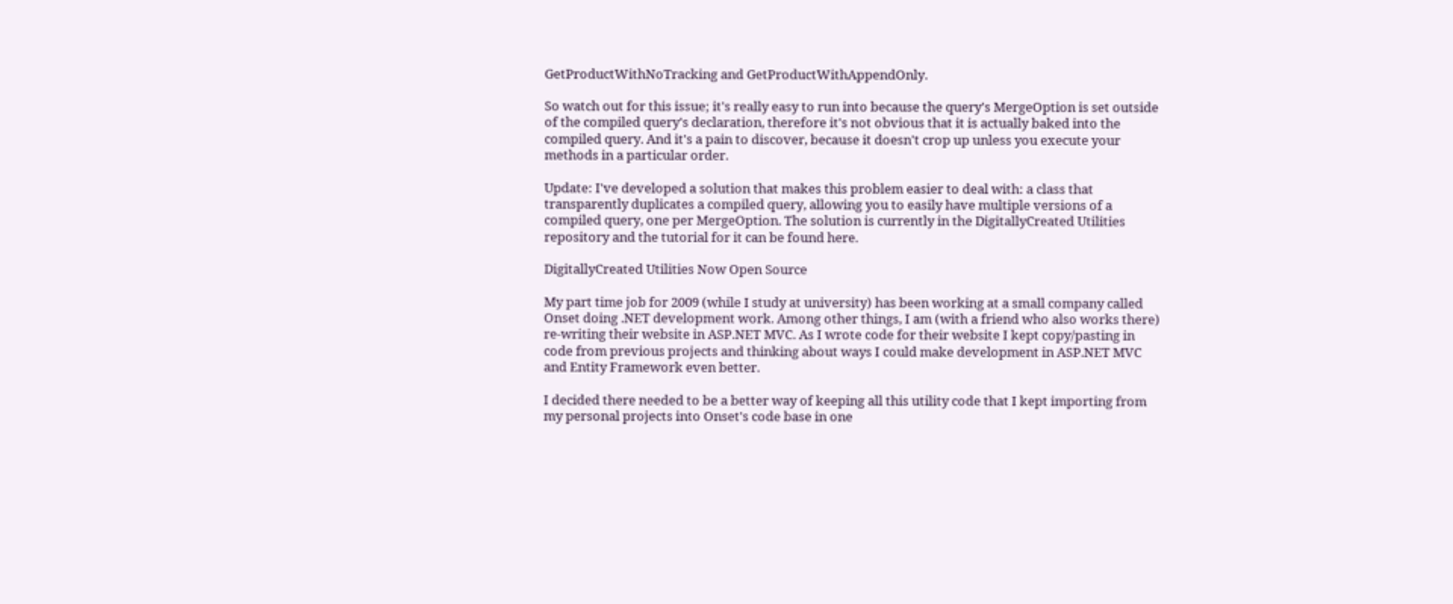GetProductWithNoTracking and GetProductWithAppendOnly.

So watch out for this issue; it's really easy to run into because the query's MergeOption is set outside of the compiled query's declaration, therefore it's not obvious that it is actually baked into the compiled query. And it's a pain to discover, because it doesn't crop up unless you execute your methods in a particular order.

Update: I've developed a solution that makes this problem easier to deal with: a class that transparently duplicates a compiled query, allowing you to easily have multiple versions of a compiled query, one per MergeOption. The solution is currently in the DigitallyCreated Utilities repository and the tutorial for it can be found here.

DigitallyCreated Utilities Now Open Source

My part time job for 2009 (while I study at university) has been working at a small company called Onset doing .NET development work. Among other things, I am (with a friend who also works there) re-writing their website in ASP.NET MVC. As I wrote code for their website I kept copy/pasting in code from previous projects and thinking about ways I could make development in ASP.NET MVC and Entity Framework even better.

I decided there needed to be a better way of keeping all this utility code that I kept importing from my personal projects into Onset's code base in one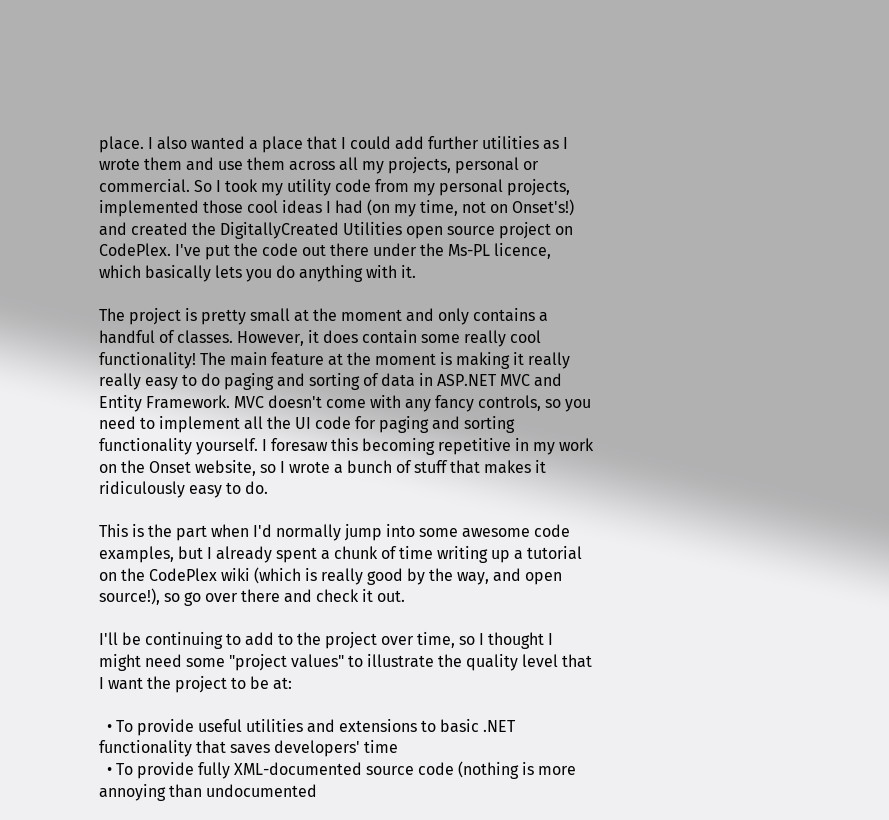place. I also wanted a place that I could add further utilities as I wrote them and use them across all my projects, personal or commercial. So I took my utility code from my personal projects, implemented those cool ideas I had (on my time, not on Onset's!) and created the DigitallyCreated Utilities open source project on CodePlex. I've put the code out there under the Ms-PL licence, which basically lets you do anything with it.

The project is pretty small at the moment and only contains a handful of classes. However, it does contain some really cool functionality! The main feature at the moment is making it really really easy to do paging and sorting of data in ASP.NET MVC and Entity Framework. MVC doesn't come with any fancy controls, so you need to implement all the UI code for paging and sorting functionality yourself. I foresaw this becoming repetitive in my work on the Onset website, so I wrote a bunch of stuff that makes it ridiculously easy to do.

This is the part when I'd normally jump into some awesome code examples, but I already spent a chunk of time writing up a tutorial on the CodePlex wiki (which is really good by the way, and open source!), so go over there and check it out.

I'll be continuing to add to the project over time, so I thought I might need some "project values" to illustrate the quality level that I want the project to be at:

  • To provide useful utilities and extensions to basic .NET functionality that saves developers' time
  • To provide fully XML-documented source code (nothing is more annoying than undocumented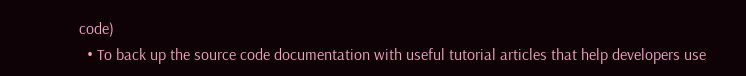code)
  • To back up the source code documentation with useful tutorial articles that help developers use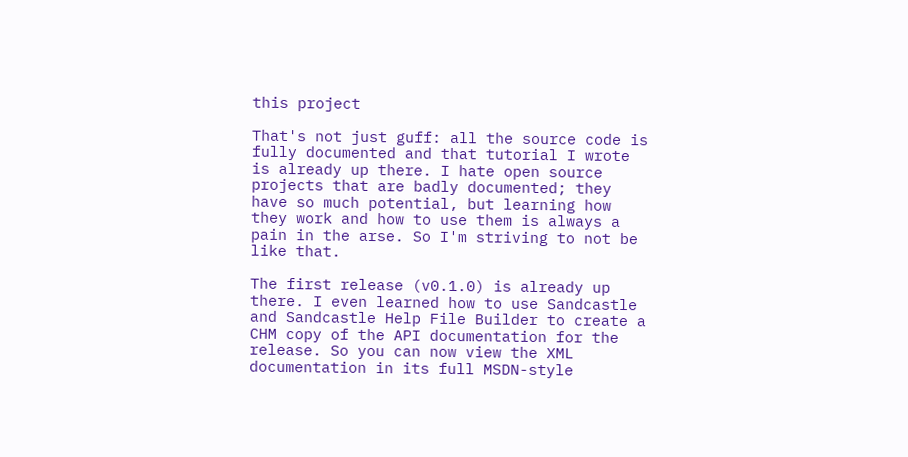this project

That's not just guff: all the source code is fully documented and that tutorial I wrote is already up there. I hate open source projects that are badly documented; they have so much potential, but learning how they work and how to use them is always a pain in the arse. So I'm striving to not be like that.

The first release (v0.1.0) is already up there. I even learned how to use Sandcastle and Sandcastle Help File Builder to create a CHM copy of the API documentation for the release. So you can now view the XML documentation in its full MSDN-style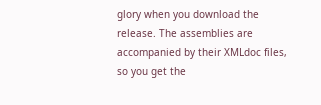glory when you download the release. The assemblies are accompanied by their XMLdoc files, so you get the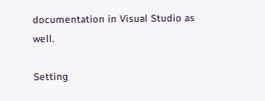documentation in Visual Studio as well.

Setting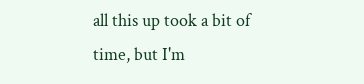all this up took a bit of time, but I'm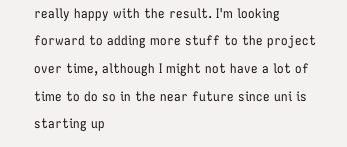really happy with the result. I'm looking forward to adding more stuff to the project over time, although I might not have a lot of time to do so in the near future since uni is starting up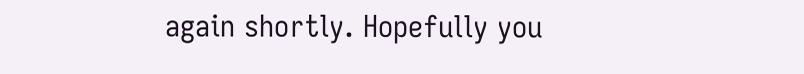again shortly. Hopefully you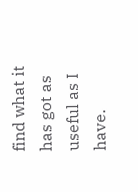find what it has got as useful as I have.